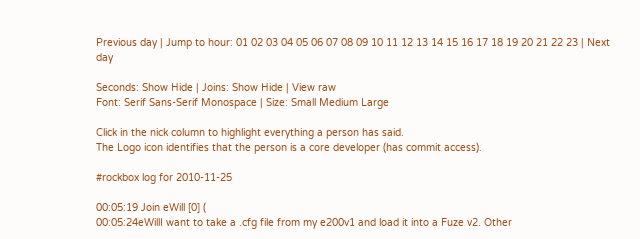Previous day | Jump to hour: 01 02 03 04 05 06 07 08 09 10 11 12 13 14 15 16 17 18 19 20 21 22 23 | Next day

Seconds: Show Hide | Joins: Show Hide | View raw
Font: Serif Sans-Serif Monospace | Size: Small Medium Large

Click in the nick column to highlight everything a person has said.
The Logo icon identifies that the person is a core developer (has commit access).

#rockbox log for 2010-11-25

00:05:19 Join eWill [0] (
00:05:24eWillI want to take a .cfg file from my e200v1 and load it into a Fuze v2. Other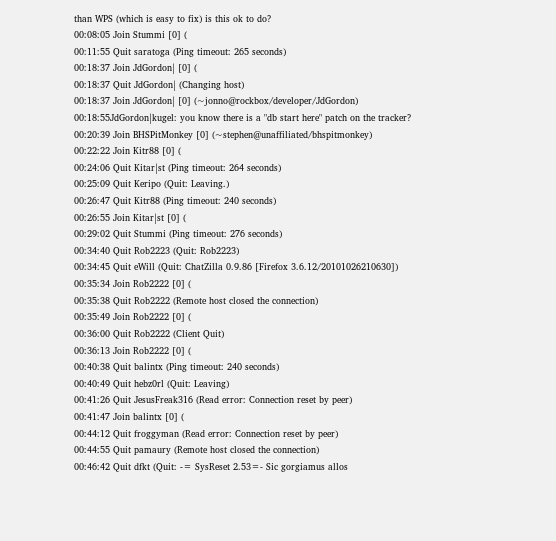than WPS (which is easy to fix) is this ok to do?
00:08:05 Join Stummi [0] (
00:11:55 Quit saratoga (Ping timeout: 265 seconds)
00:18:37 Join JdGordon| [0] (
00:18:37 Quit JdGordon| (Changing host)
00:18:37 Join JdGordon| [0] (~jonno@rockbox/developer/JdGordon)
00:18:55JdGordon|kugel: you know there is a "db start here" patch on the tracker?
00:20:39 Join BHSPitMonkey [0] (~stephen@unaffiliated/bhspitmonkey)
00:22:22 Join Kitr88 [0] (
00:24:06 Quit Kitar|st (Ping timeout: 264 seconds)
00:25:09 Quit Keripo (Quit: Leaving.)
00:26:47 Quit Kitr88 (Ping timeout: 240 seconds)
00:26:55 Join Kitar|st [0] (
00:29:02 Quit Stummi (Ping timeout: 276 seconds)
00:34:40 Quit Rob2223 (Quit: Rob2223)
00:34:45 Quit eWill (Quit: ChatZilla 0.9.86 [Firefox 3.6.12/20101026210630])
00:35:34 Join Rob2222 [0] (
00:35:38 Quit Rob2222 (Remote host closed the connection)
00:35:49 Join Rob2222 [0] (
00:36:00 Quit Rob2222 (Client Quit)
00:36:13 Join Rob2222 [0] (
00:40:38 Quit balintx (Ping timeout: 240 seconds)
00:40:49 Quit hebz0rl (Quit: Leaving)
00:41:26 Quit JesusFreak316 (Read error: Connection reset by peer)
00:41:47 Join balintx [0] (
00:44:12 Quit froggyman (Read error: Connection reset by peer)
00:44:55 Quit pamaury (Remote host closed the connection)
00:46:42 Quit dfkt (Quit: -= SysReset 2.53=- Sic gorgiamus allos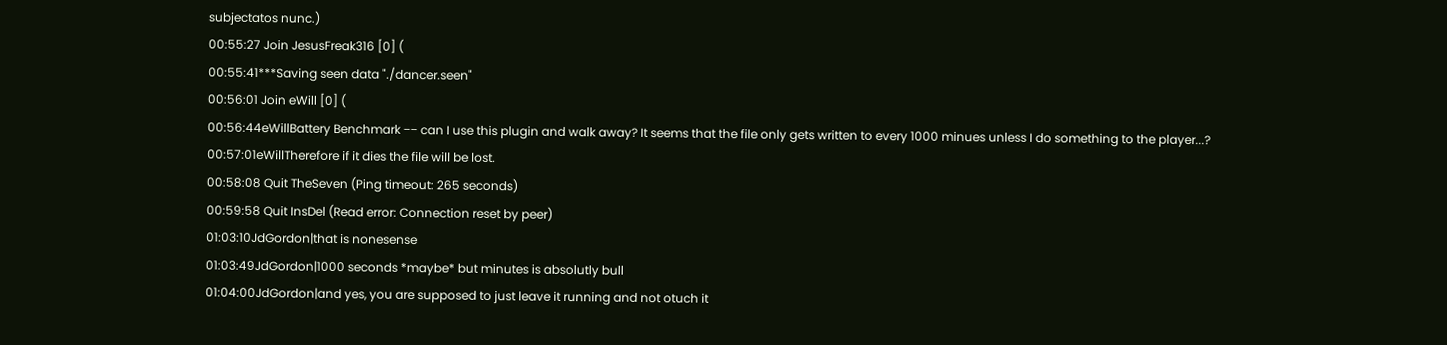subjectatos nunc.)
00:55:27 Join JesusFreak316 [0] (
00:55:41***Saving seen data "./dancer.seen"
00:56:01 Join eWill [0] (
00:56:44eWillBattery Benchmark −− can I use this plugin and walk away? It seems that the file only gets written to every 1000 minues unless I do something to the player...?
00:57:01eWillTherefore if it dies the file will be lost.
00:58:08 Quit TheSeven (Ping timeout: 265 seconds)
00:59:58 Quit InsDel (Read error: Connection reset by peer)
01:03:10JdGordon|that is nonesense
01:03:49JdGordon|1000 seconds *maybe* but minutes is absolutly bull
01:04:00JdGordon|and yes, you are supposed to just leave it running and not otuch it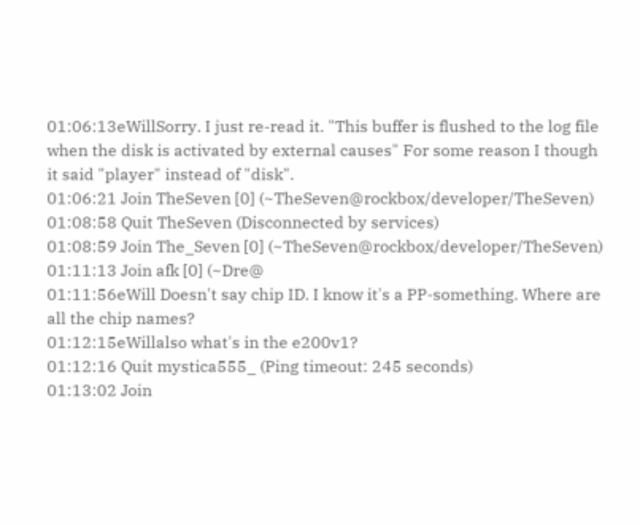01:06:13eWillSorry. I just re-read it. "This buffer is flushed to the log file when the disk is activated by external causes" For some reason I though it said "player" instead of "disk".
01:06:21 Join TheSeven [0] (~TheSeven@rockbox/developer/TheSeven)
01:08:58 Quit TheSeven (Disconnected by services)
01:08:59 Join The_Seven [0] (~TheSeven@rockbox/developer/TheSeven)
01:11:13 Join afk [0] (~Dre@
01:11:56eWill Doesn't say chip ID. I know it's a PP-something. Where are all the chip names?
01:12:15eWillalso what's in the e200v1?
01:12:16 Quit mystica555_ (Ping timeout: 245 seconds)
01:13:02 Join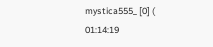mystica555_ [0] (
01:14:19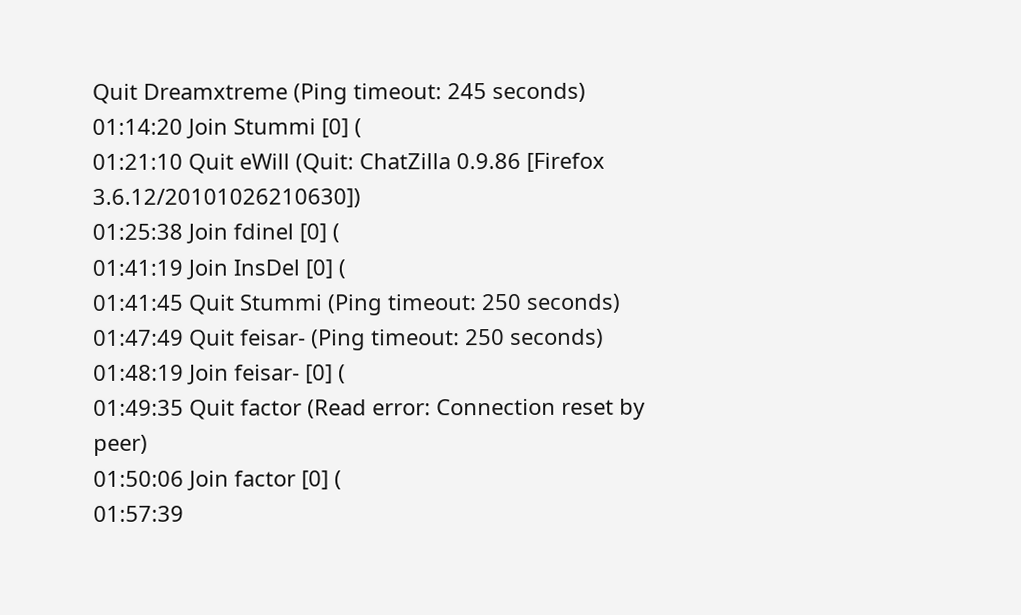Quit Dreamxtreme (Ping timeout: 245 seconds)
01:14:20 Join Stummi [0] (
01:21:10 Quit eWill (Quit: ChatZilla 0.9.86 [Firefox 3.6.12/20101026210630])
01:25:38 Join fdinel [0] (
01:41:19 Join InsDel [0] (
01:41:45 Quit Stummi (Ping timeout: 250 seconds)
01:47:49 Quit feisar- (Ping timeout: 250 seconds)
01:48:19 Join feisar- [0] (
01:49:35 Quit factor (Read error: Connection reset by peer)
01:50:06 Join factor [0] (
01:57:39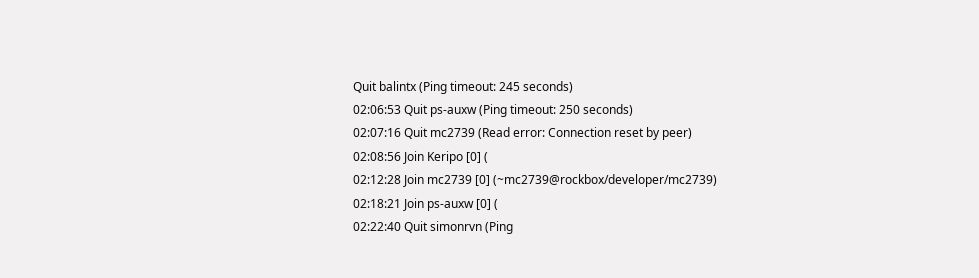Quit balintx (Ping timeout: 245 seconds)
02:06:53 Quit ps-auxw (Ping timeout: 250 seconds)
02:07:16 Quit mc2739 (Read error: Connection reset by peer)
02:08:56 Join Keripo [0] (
02:12:28 Join mc2739 [0] (~mc2739@rockbox/developer/mc2739)
02:18:21 Join ps-auxw [0] (
02:22:40 Quit simonrvn (Ping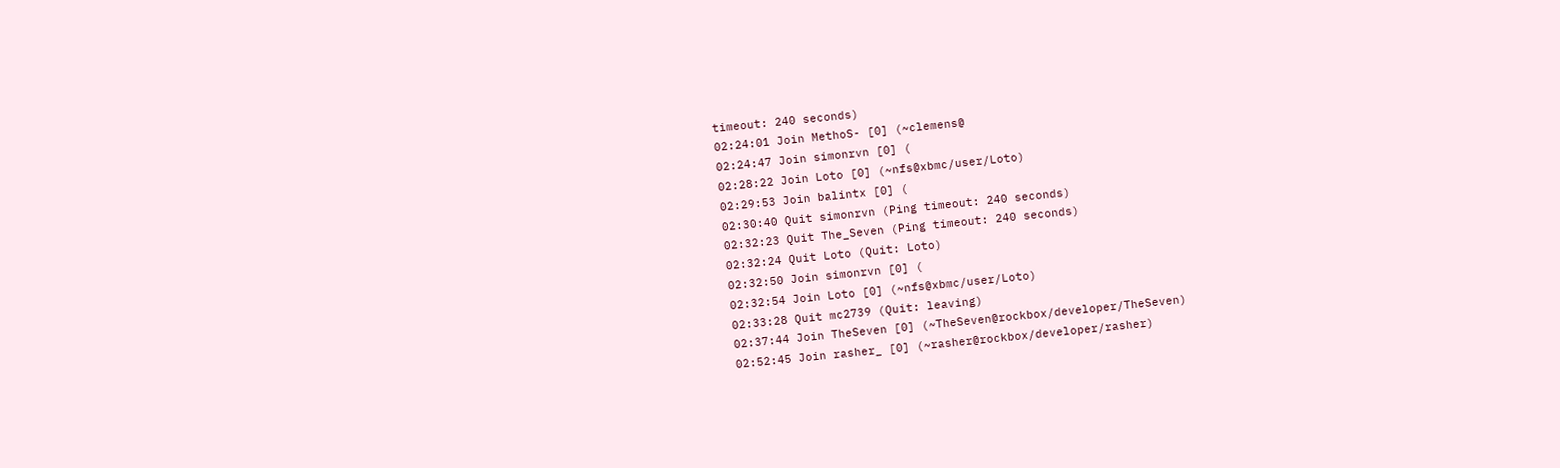timeout: 240 seconds)
02:24:01 Join MethoS- [0] (~clemens@
02:24:47 Join simonrvn [0] (
02:28:22 Join Loto [0] (~nfs@xbmc/user/Loto)
02:29:53 Join balintx [0] (
02:30:40 Quit simonrvn (Ping timeout: 240 seconds)
02:32:23 Quit The_Seven (Ping timeout: 240 seconds)
02:32:24 Quit Loto (Quit: Loto)
02:32:50 Join simonrvn [0] (
02:32:54 Join Loto [0] (~nfs@xbmc/user/Loto)
02:33:28 Quit mc2739 (Quit: leaving)
02:37:44 Join TheSeven [0] (~TheSeven@rockbox/developer/TheSeven)
02:52:45 Join rasher_ [0] (~rasher@rockbox/developer/rasher)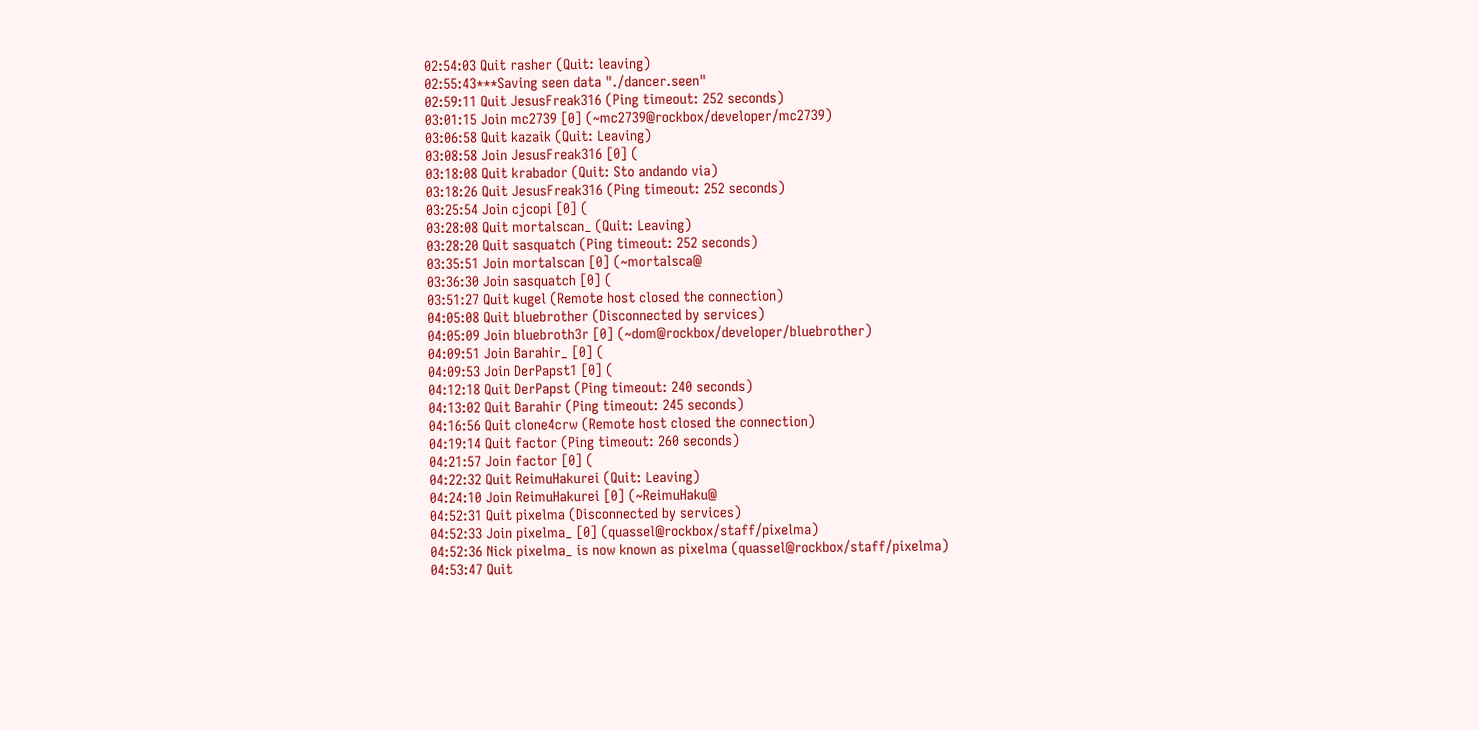02:54:03 Quit rasher (Quit: leaving)
02:55:43***Saving seen data "./dancer.seen"
02:59:11 Quit JesusFreak316 (Ping timeout: 252 seconds)
03:01:15 Join mc2739 [0] (~mc2739@rockbox/developer/mc2739)
03:06:58 Quit kazaik (Quit: Leaving)
03:08:58 Join JesusFreak316 [0] (
03:18:08 Quit krabador (Quit: Sto andando via)
03:18:26 Quit JesusFreak316 (Ping timeout: 252 seconds)
03:25:54 Join cjcopi [0] (
03:28:08 Quit mortalscan_ (Quit: Leaving)
03:28:20 Quit sasquatch (Ping timeout: 252 seconds)
03:35:51 Join mortalscan [0] (~mortalsca@
03:36:30 Join sasquatch [0] (
03:51:27 Quit kugel (Remote host closed the connection)
04:05:08 Quit bluebrother (Disconnected by services)
04:05:09 Join bluebroth3r [0] (~dom@rockbox/developer/bluebrother)
04:09:51 Join Barahir_ [0] (
04:09:53 Join DerPapst1 [0] (
04:12:18 Quit DerPapst (Ping timeout: 240 seconds)
04:13:02 Quit Barahir (Ping timeout: 245 seconds)
04:16:56 Quit clone4crw (Remote host closed the connection)
04:19:14 Quit factor (Ping timeout: 260 seconds)
04:21:57 Join factor [0] (
04:22:32 Quit ReimuHakurei (Quit: Leaving)
04:24:10 Join ReimuHakurei [0] (~ReimuHaku@
04:52:31 Quit pixelma (Disconnected by services)
04:52:33 Join pixelma_ [0] (quassel@rockbox/staff/pixelma)
04:52:36 Nick pixelma_ is now known as pixelma (quassel@rockbox/staff/pixelma)
04:53:47 Quit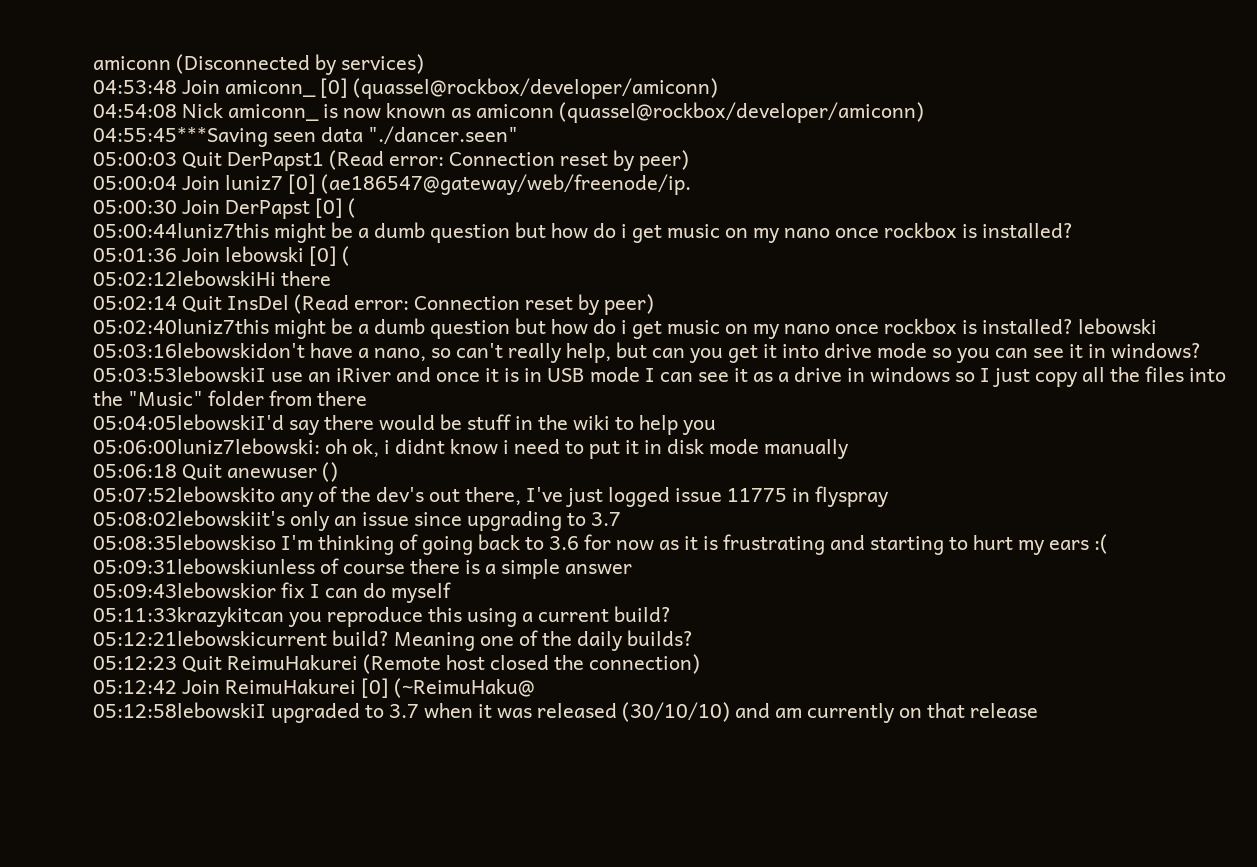amiconn (Disconnected by services)
04:53:48 Join amiconn_ [0] (quassel@rockbox/developer/amiconn)
04:54:08 Nick amiconn_ is now known as amiconn (quassel@rockbox/developer/amiconn)
04:55:45***Saving seen data "./dancer.seen"
05:00:03 Quit DerPapst1 (Read error: Connection reset by peer)
05:00:04 Join luniz7 [0] (ae186547@gateway/web/freenode/ip.
05:00:30 Join DerPapst [0] (
05:00:44luniz7this might be a dumb question but how do i get music on my nano once rockbox is installed?
05:01:36 Join lebowski [0] (
05:02:12lebowskiHi there
05:02:14 Quit InsDel (Read error: Connection reset by peer)
05:02:40luniz7this might be a dumb question but how do i get music on my nano once rockbox is installed? lebowski
05:03:16lebowskidon't have a nano, so can't really help, but can you get it into drive mode so you can see it in windows?
05:03:53lebowskiI use an iRiver and once it is in USB mode I can see it as a drive in windows so I just copy all the files into the "Music" folder from there
05:04:05lebowskiI'd say there would be stuff in the wiki to help you
05:06:00luniz7lebowski: oh ok, i didnt know i need to put it in disk mode manually
05:06:18 Quit anewuser ()
05:07:52lebowskito any of the dev's out there, I've just logged issue 11775 in flyspray
05:08:02lebowskiit's only an issue since upgrading to 3.7
05:08:35lebowskiso I'm thinking of going back to 3.6 for now as it is frustrating and starting to hurt my ears :(
05:09:31lebowskiunless of course there is a simple answer
05:09:43lebowskior fix I can do myself
05:11:33krazykitcan you reproduce this using a current build?
05:12:21lebowskicurrent build? Meaning one of the daily builds?
05:12:23 Quit ReimuHakurei (Remote host closed the connection)
05:12:42 Join ReimuHakurei [0] (~ReimuHaku@
05:12:58lebowskiI upgraded to 3.7 when it was released (30/10/10) and am currently on that release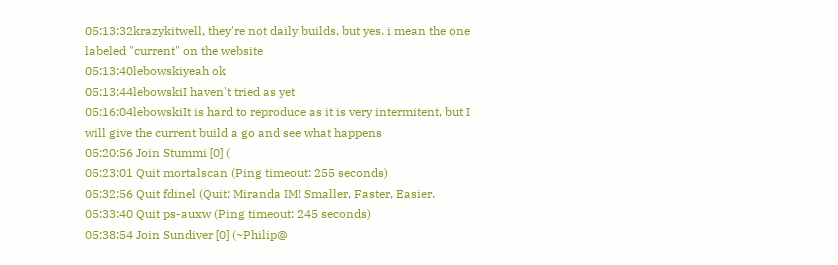05:13:32krazykitwell, they're not daily builds, but yes. i mean the one labeled "current" on the website
05:13:40lebowskiyeah ok
05:13:44lebowskiI haven't tried as yet
05:16:04lebowskiIt is hard to reproduce as it is very intermitent, but I will give the current build a go and see what happens
05:20:56 Join Stummi [0] (
05:23:01 Quit mortalscan (Ping timeout: 255 seconds)
05:32:56 Quit fdinel (Quit: Miranda IM! Smaller, Faster, Easier.
05:33:40 Quit ps-auxw (Ping timeout: 245 seconds)
05:38:54 Join Sundiver [0] (~Philip@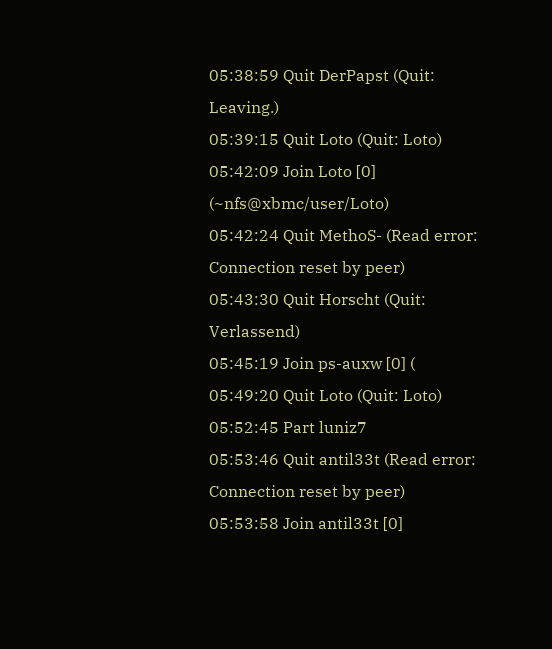05:38:59 Quit DerPapst (Quit: Leaving.)
05:39:15 Quit Loto (Quit: Loto)
05:42:09 Join Loto [0] (~nfs@xbmc/user/Loto)
05:42:24 Quit MethoS- (Read error: Connection reset by peer)
05:43:30 Quit Horscht (Quit: Verlassend)
05:45:19 Join ps-auxw [0] (
05:49:20 Quit Loto (Quit: Loto)
05:52:45 Part luniz7
05:53:46 Quit antil33t (Read error: Connection reset by peer)
05:53:58 Join antil33t [0]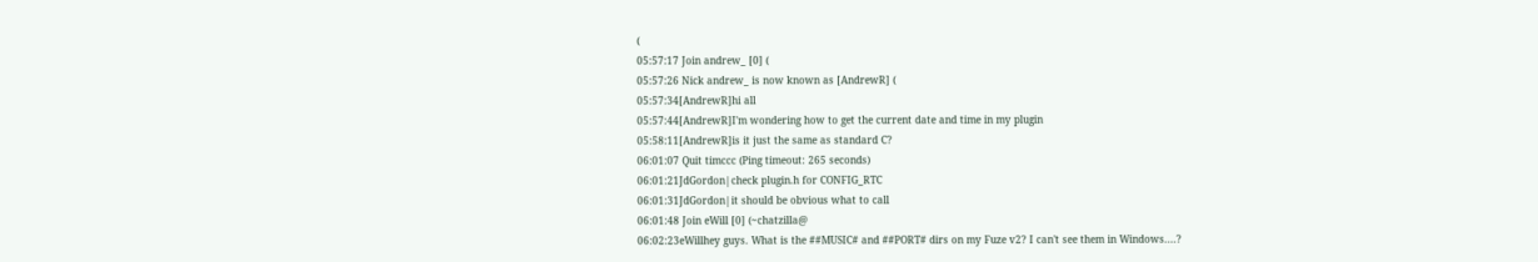(
05:57:17 Join andrew_ [0] (
05:57:26 Nick andrew_ is now known as [AndrewR] (
05:57:34[AndrewR]hi all
05:57:44[AndrewR]I'm wondering how to get the current date and time in my plugin
05:58:11[AndrewR]is it just the same as standard C?
06:01:07 Quit timccc (Ping timeout: 265 seconds)
06:01:21JdGordon|check plugin.h for CONFIG_RTC
06:01:31JdGordon|it should be obvious what to call
06:01:48 Join eWill [0] (~chatzilla@
06:02:23eWillhey guys. What is the ##MUSIC# and ##PORT# dirs on my Fuze v2? I can't see them in Windows....?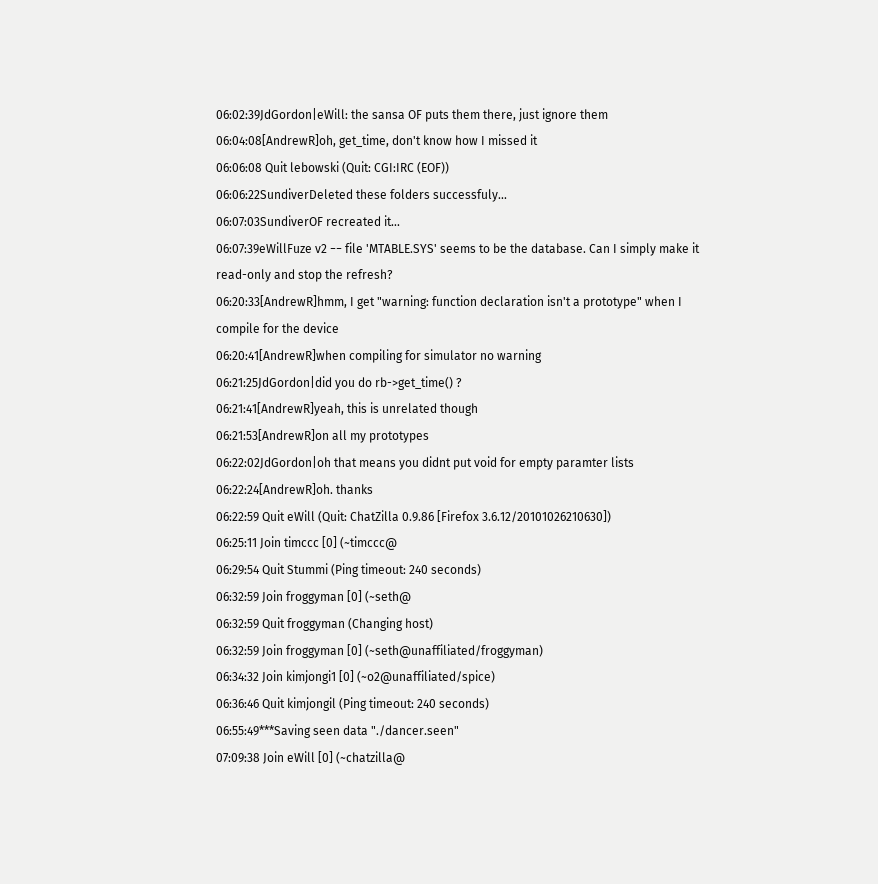06:02:39JdGordon|eWill: the sansa OF puts them there, just ignore them
06:04:08[AndrewR]oh, get_time, don't know how I missed it
06:06:08 Quit lebowski (Quit: CGI:IRC (EOF))
06:06:22SundiverDeleted these folders successfuly...
06:07:03SundiverOF recreated it...
06:07:39eWillFuze v2 −− file 'MTABLE.SYS' seems to be the database. Can I simply make it read-only and stop the refresh?
06:20:33[AndrewR]hmm, I get "warning: function declaration isn't a prototype" when I compile for the device
06:20:41[AndrewR]when compiling for simulator no warning
06:21:25JdGordon|did you do rb->get_time() ?
06:21:41[AndrewR]yeah, this is unrelated though
06:21:53[AndrewR]on all my prototypes
06:22:02JdGordon|oh that means you didnt put void for empty paramter lists
06:22:24[AndrewR]oh. thanks
06:22:59 Quit eWill (Quit: ChatZilla 0.9.86 [Firefox 3.6.12/20101026210630])
06:25:11 Join timccc [0] (~timccc@
06:29:54 Quit Stummi (Ping timeout: 240 seconds)
06:32:59 Join froggyman [0] (~seth@
06:32:59 Quit froggyman (Changing host)
06:32:59 Join froggyman [0] (~seth@unaffiliated/froggyman)
06:34:32 Join kimjongi1 [0] (~o2@unaffiliated/spice)
06:36:46 Quit kimjongil (Ping timeout: 240 seconds)
06:55:49***Saving seen data "./dancer.seen"
07:09:38 Join eWill [0] (~chatzilla@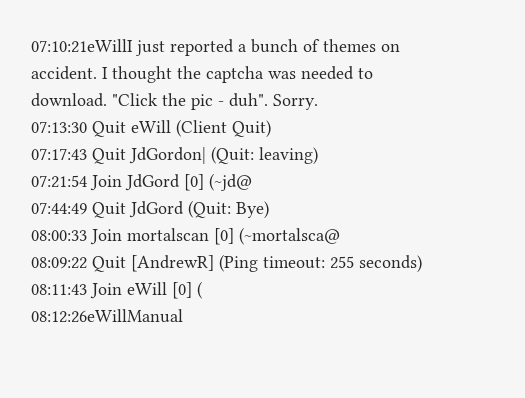07:10:21eWillI just reported a bunch of themes on accident. I thought the captcha was needed to download. "Click the pic - duh". Sorry.
07:13:30 Quit eWill (Client Quit)
07:17:43 Quit JdGordon| (Quit: leaving)
07:21:54 Join JdGord [0] (~jd@
07:44:49 Quit JdGord (Quit: Bye)
08:00:33 Join mortalscan [0] (~mortalsca@
08:09:22 Quit [AndrewR] (Ping timeout: 255 seconds)
08:11:43 Join eWill [0] (
08:12:26eWillManual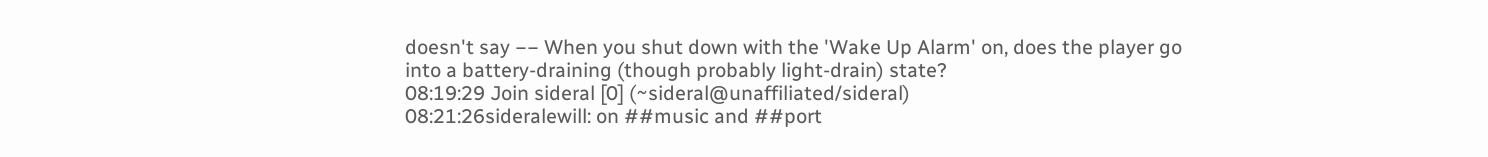doesn't say −− When you shut down with the 'Wake Up Alarm' on, does the player go into a battery-draining (though probably light-drain) state?
08:19:29 Join sideral [0] (~sideral@unaffiliated/sideral)
08:21:26sideralewill: on ##music and ##port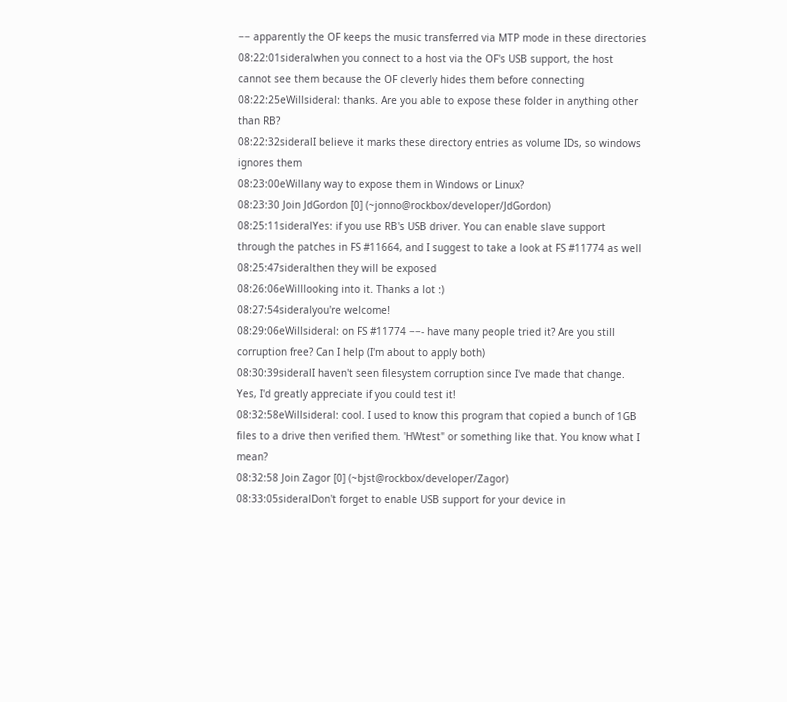−− apparently the OF keeps the music transferred via MTP mode in these directories
08:22:01sideralwhen you connect to a host via the OF's USB support, the host cannot see them because the OF cleverly hides them before connecting
08:22:25eWillsideral: thanks. Are you able to expose these folder in anything other than RB?
08:22:32sideralI believe it marks these directory entries as volume IDs, so windows ignores them
08:23:00eWillany way to expose them in Windows or Linux?
08:23:30 Join JdGordon [0] (~jonno@rockbox/developer/JdGordon)
08:25:11sideralYes: if you use RB's USB driver. You can enable slave support through the patches in FS #11664, and I suggest to take a look at FS #11774 as well
08:25:47sideralthen they will be exposed
08:26:06eWilllooking into it. Thanks a lot :)
08:27:54sideralyou're welcome!
08:29:06eWillsideral: on FS #11774 −−- have many people tried it? Are you still corruption free? Can I help (I'm about to apply both)
08:30:39sideralI haven't seen filesystem corruption since I've made that change. Yes, I'd greatly appreciate if you could test it!
08:32:58eWillsideral: cool. I used to know this program that copied a bunch of 1GB files to a drive then verified them. 'HWtest" or something like that. You know what I mean?
08:32:58 Join Zagor [0] (~bjst@rockbox/developer/Zagor)
08:33:05sideralDon't forget to enable USB support for your device in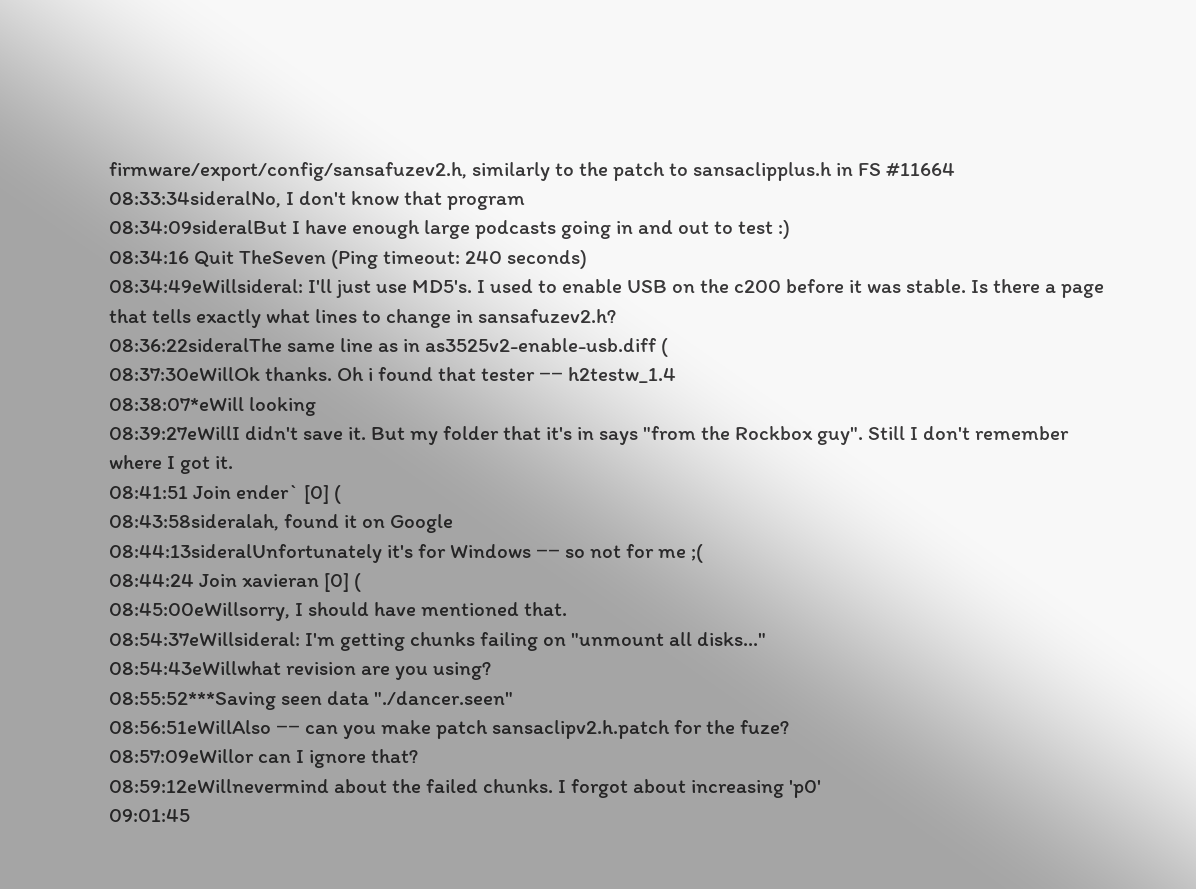firmware/export/config/sansafuzev2.h, similarly to the patch to sansaclipplus.h in FS #11664
08:33:34sideralNo, I don't know that program
08:34:09sideralBut I have enough large podcasts going in and out to test :)
08:34:16 Quit TheSeven (Ping timeout: 240 seconds)
08:34:49eWillsideral: I'll just use MD5's. I used to enable USB on the c200 before it was stable. Is there a page that tells exactly what lines to change in sansafuzev2.h?
08:36:22sideralThe same line as in as3525v2-enable-usb.diff (
08:37:30eWillOk thanks. Oh i found that tester −− h2testw_1.4
08:38:07*eWill looking
08:39:27eWillI didn't save it. But my folder that it's in says "from the Rockbox guy". Still I don't remember where I got it.
08:41:51 Join ender` [0] (
08:43:58sideralah, found it on Google
08:44:13sideralUnfortunately it's for Windows −− so not for me ;(
08:44:24 Join xavieran [0] (
08:45:00eWillsorry, I should have mentioned that.
08:54:37eWillsideral: I'm getting chunks failing on "unmount all disks..."
08:54:43eWillwhat revision are you using?
08:55:52***Saving seen data "./dancer.seen"
08:56:51eWillAlso −− can you make patch sansaclipv2.h.patch for the fuze?
08:57:09eWillor can I ignore that?
08:59:12eWillnevermind about the failed chunks. I forgot about increasing 'p0'
09:01:45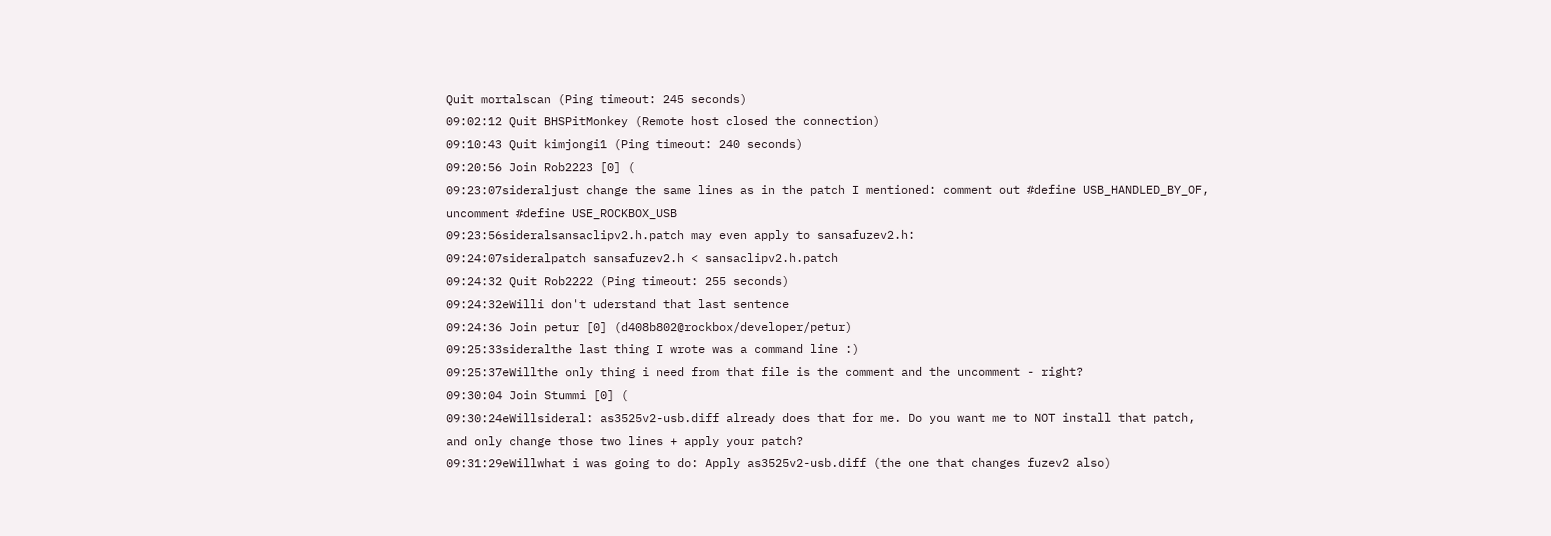Quit mortalscan (Ping timeout: 245 seconds)
09:02:12 Quit BHSPitMonkey (Remote host closed the connection)
09:10:43 Quit kimjongi1 (Ping timeout: 240 seconds)
09:20:56 Join Rob2223 [0] (
09:23:07sideraljust change the same lines as in the patch I mentioned: comment out #define USB_HANDLED_BY_OF, uncomment #define USE_ROCKBOX_USB
09:23:56sideralsansaclipv2.h.patch may even apply to sansafuzev2.h:
09:24:07sideralpatch sansafuzev2.h < sansaclipv2.h.patch
09:24:32 Quit Rob2222 (Ping timeout: 255 seconds)
09:24:32eWilli don't uderstand that last sentence
09:24:36 Join petur [0] (d408b802@rockbox/developer/petur)
09:25:33sideralthe last thing I wrote was a command line :)
09:25:37eWillthe only thing i need from that file is the comment and the uncomment - right?
09:30:04 Join Stummi [0] (
09:30:24eWillsideral: as3525v2-usb.diff already does that for me. Do you want me to NOT install that patch, and only change those two lines + apply your patch?
09:31:29eWillwhat i was going to do: Apply as3525v2-usb.diff (the one that changes fuzev2 also)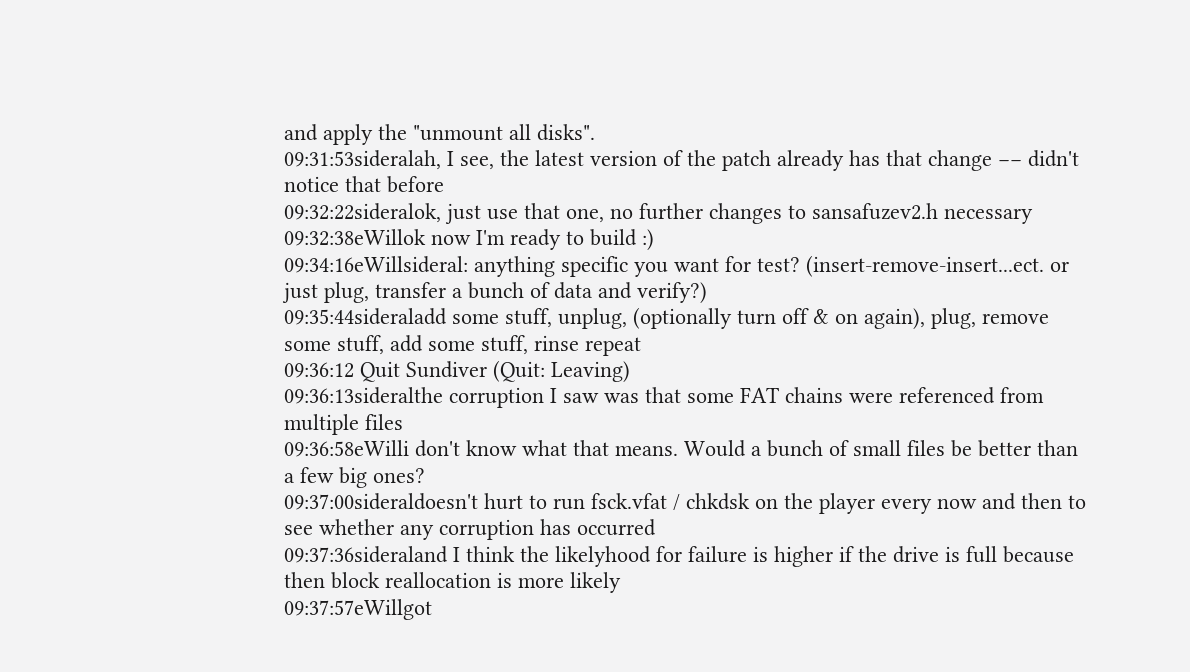and apply the "unmount all disks".
09:31:53sideralah, I see, the latest version of the patch already has that change −− didn't notice that before
09:32:22sideralok, just use that one, no further changes to sansafuzev2.h necessary
09:32:38eWillok now I'm ready to build :)
09:34:16eWillsideral: anything specific you want for test? (insert-remove-insert...ect. or just plug, transfer a bunch of data and verify?)
09:35:44sideraladd some stuff, unplug, (optionally turn off & on again), plug, remove some stuff, add some stuff, rinse repeat
09:36:12 Quit Sundiver (Quit: Leaving)
09:36:13sideralthe corruption I saw was that some FAT chains were referenced from multiple files
09:36:58eWilli don't know what that means. Would a bunch of small files be better than a few big ones?
09:37:00sideraldoesn't hurt to run fsck.vfat / chkdsk on the player every now and then to see whether any corruption has occurred
09:37:36sideraland I think the likelyhood for failure is higher if the drive is full because then block reallocation is more likely
09:37:57eWillgot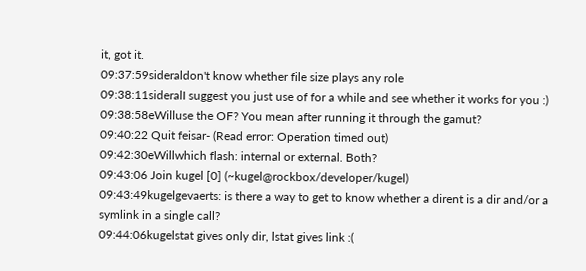it, got it.
09:37:59sideraldon't know whether file size plays any role
09:38:11sideralI suggest you just use of for a while and see whether it works for you :)
09:38:58eWilluse the OF? You mean after running it through the gamut?
09:40:22 Quit feisar- (Read error: Operation timed out)
09:42:30eWillwhich flash: internal or external. Both?
09:43:06 Join kugel [0] (~kugel@rockbox/developer/kugel)
09:43:49kugelgevaerts: is there a way to get to know whether a dirent is a dir and/or a symlink in a single call?
09:44:06kugelstat gives only dir, lstat gives link :(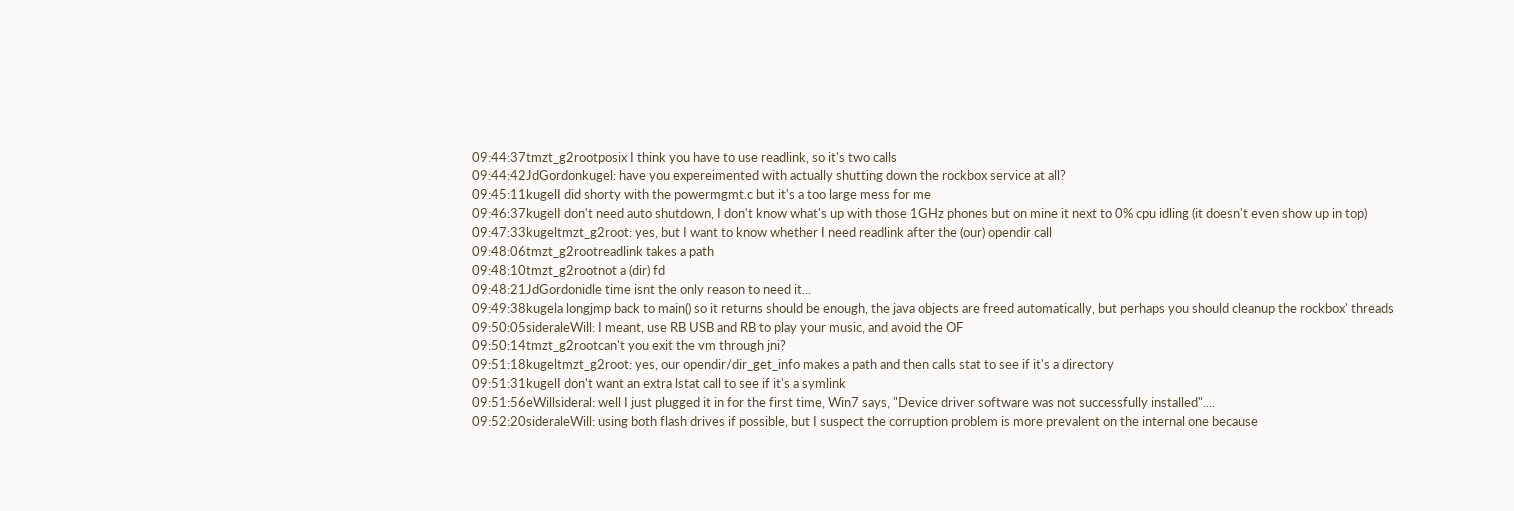09:44:37tmzt_g2rootposix I think you have to use readlink, so it's two calls
09:44:42JdGordonkugel: have you expereimented with actually shutting down the rockbox service at all?
09:45:11kugelI did shorty with the powermgmt.c but it's a too large mess for me
09:46:37kugelI don't need auto shutdown, I don't know what's up with those 1GHz phones but on mine it next to 0% cpu idling (it doesn't even show up in top)
09:47:33kugeltmzt_g2root: yes, but I want to know whether I need readlink after the (our) opendir call
09:48:06tmzt_g2rootreadlink takes a path
09:48:10tmzt_g2rootnot a (dir) fd
09:48:21JdGordonidle time isnt the only reason to need it...
09:49:38kugela longjmp back to main() so it returns should be enough, the java objects are freed automatically, but perhaps you should cleanup the rockbox' threads
09:50:05sideraleWill: I meant, use RB USB and RB to play your music, and avoid the OF
09:50:14tmzt_g2rootcan't you exit the vm through jni?
09:51:18kugeltmzt_g2root: yes, our opendir/dir_get_info makes a path and then calls stat to see if it's a directory
09:51:31kugelI don't want an extra lstat call to see if it's a symlink
09:51:56eWillsideral: well I just plugged it in for the first time, Win7 says, "Device driver software was not successfully installed"....
09:52:20sideraleWill: using both flash drives if possible, but I suspect the corruption problem is more prevalent on the internal one because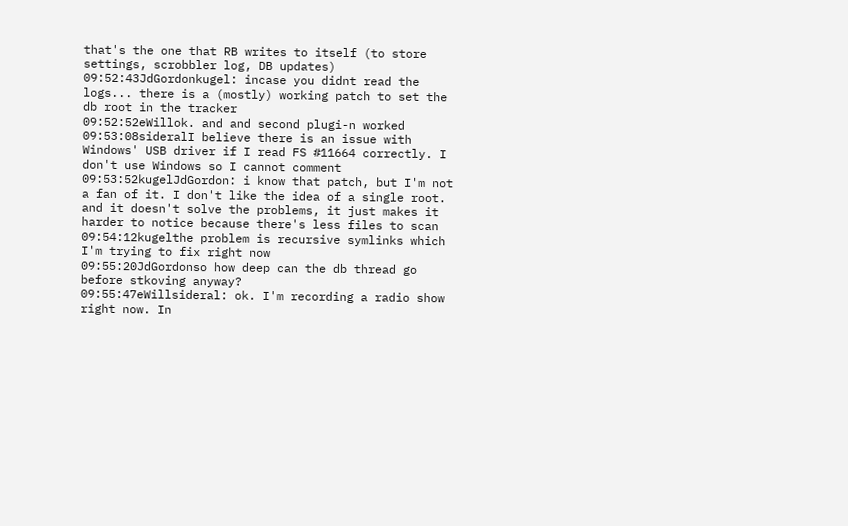that's the one that RB writes to itself (to store settings, scrobbler log, DB updates)
09:52:43JdGordonkugel: incase you didnt read the logs... there is a (mostly) working patch to set the db root in the tracker
09:52:52eWillok. and and second plugi-n worked
09:53:08sideralI believe there is an issue with Windows' USB driver if I read FS #11664 correctly. I don't use Windows so I cannot comment
09:53:52kugelJdGordon: i know that patch, but I'm not a fan of it. I don't like the idea of a single root. and it doesn't solve the problems, it just makes it harder to notice because there's less files to scan
09:54:12kugelthe problem is recursive symlinks which I'm trying to fix right now
09:55:20JdGordonso how deep can the db thread go before stkoving anyway?
09:55:47eWillsideral: ok. I'm recording a radio show right now. In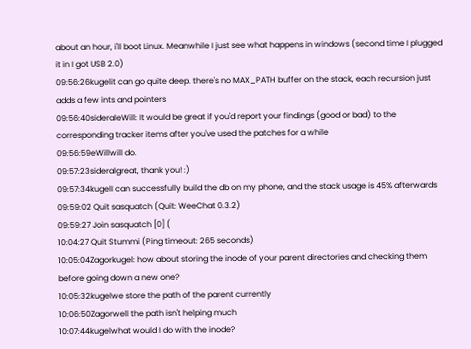about an hour, i'll boot Linux. Meanwhile I just see what happens in windows (second time I plugged it in I got USB 2.0)
09:56:26kugelit can go quite deep. there's no MAX_PATH buffer on the stack, each recursion just adds a few ints and pointers
09:56:40sideraleWill: It would be great if you'd report your findings (good or bad) to the corresponding tracker items after you've used the patches for a while
09:56:59eWillwill do.
09:57:23sideralgreat, thank you! :)
09:57:34kugelI can successfully build the db on my phone, and the stack usage is 45% afterwards
09:59:02 Quit sasquatch (Quit: WeeChat 0.3.2)
09:59:27 Join sasquatch [0] (
10:04:27 Quit Stummi (Ping timeout: 265 seconds)
10:05:04Zagorkugel: how about storing the inode of your parent directories and checking them before going down a new one?
10:05:32kugelwe store the path of the parent currently
10:06:50Zagorwell the path isn't helping much
10:07:44kugelwhat would I do with the inode?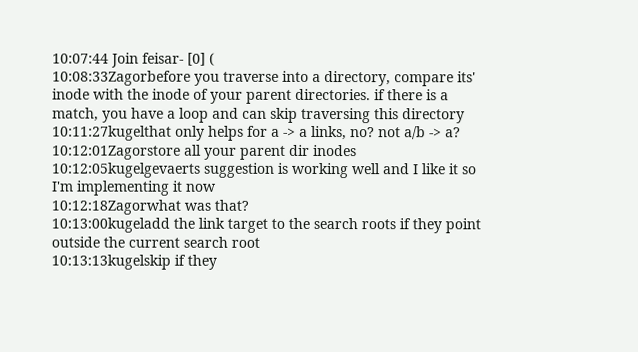10:07:44 Join feisar- [0] (
10:08:33Zagorbefore you traverse into a directory, compare its' inode with the inode of your parent directories. if there is a match, you have a loop and can skip traversing this directory
10:11:27kugelthat only helps for a -> a links, no? not a/b -> a?
10:12:01Zagorstore all your parent dir inodes
10:12:05kugelgevaerts suggestion is working well and I like it so I'm implementing it now
10:12:18Zagorwhat was that?
10:13:00kugeladd the link target to the search roots if they point outside the current search root
10:13:13kugelskip if they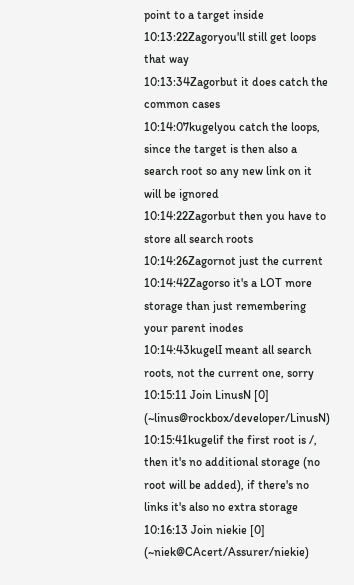point to a target inside
10:13:22Zagoryou'll still get loops that way
10:13:34Zagorbut it does catch the common cases
10:14:07kugelyou catch the loops, since the target is then also a search root so any new link on it will be ignored
10:14:22Zagorbut then you have to store all search roots
10:14:26Zagornot just the current
10:14:42Zagorso it's a LOT more storage than just remembering your parent inodes
10:14:43kugelI meant all search roots, not the current one, sorry
10:15:11 Join LinusN [0] (~linus@rockbox/developer/LinusN)
10:15:41kugelif the first root is /, then it's no additional storage (no root will be added), if there's no links it's also no extra storage
10:16:13 Join niekie [0] (~niek@CAcert/Assurer/niekie)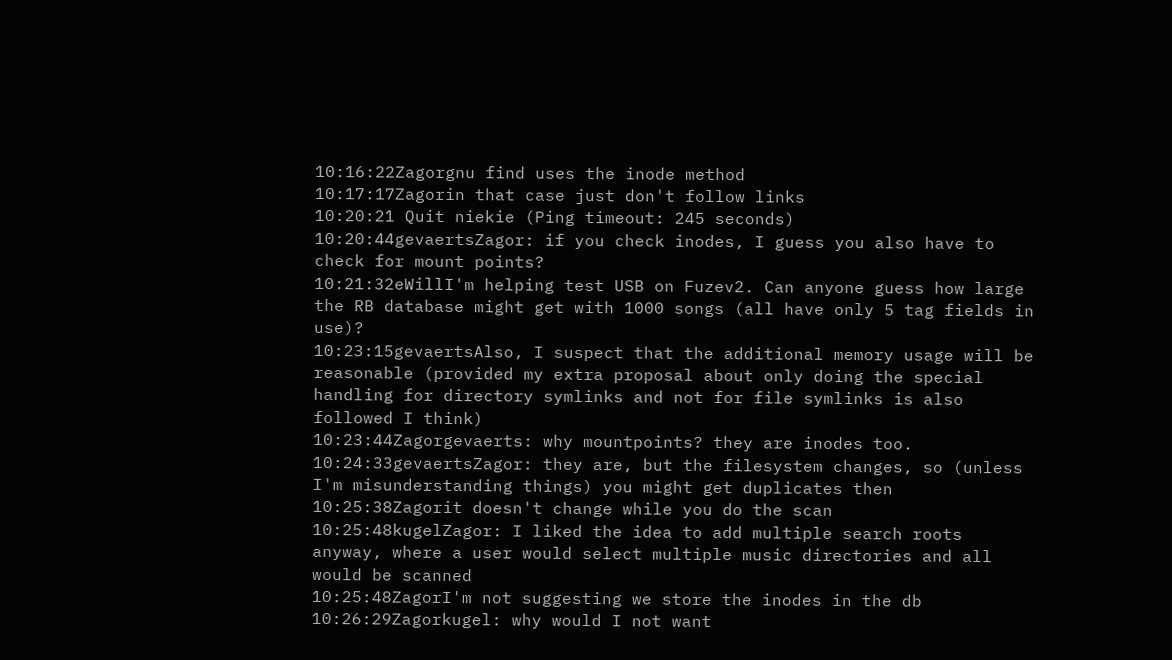10:16:22Zagorgnu find uses the inode method
10:17:17Zagorin that case just don't follow links
10:20:21 Quit niekie (Ping timeout: 245 seconds)
10:20:44gevaertsZagor: if you check inodes, I guess you also have to check for mount points?
10:21:32eWillI'm helping test USB on Fuzev2. Can anyone guess how large the RB database might get with 1000 songs (all have only 5 tag fields in use)?
10:23:15gevaertsAlso, I suspect that the additional memory usage will be reasonable (provided my extra proposal about only doing the special handling for directory symlinks and not for file symlinks is also followed I think)
10:23:44Zagorgevaerts: why mountpoints? they are inodes too.
10:24:33gevaertsZagor: they are, but the filesystem changes, so (unless I'm misunderstanding things) you might get duplicates then
10:25:38Zagorit doesn't change while you do the scan
10:25:48kugelZagor: I liked the idea to add multiple search roots anyway, where a user would select multiple music directories and all would be scanned
10:25:48ZagorI'm not suggesting we store the inodes in the db
10:26:29Zagorkugel: why would I not want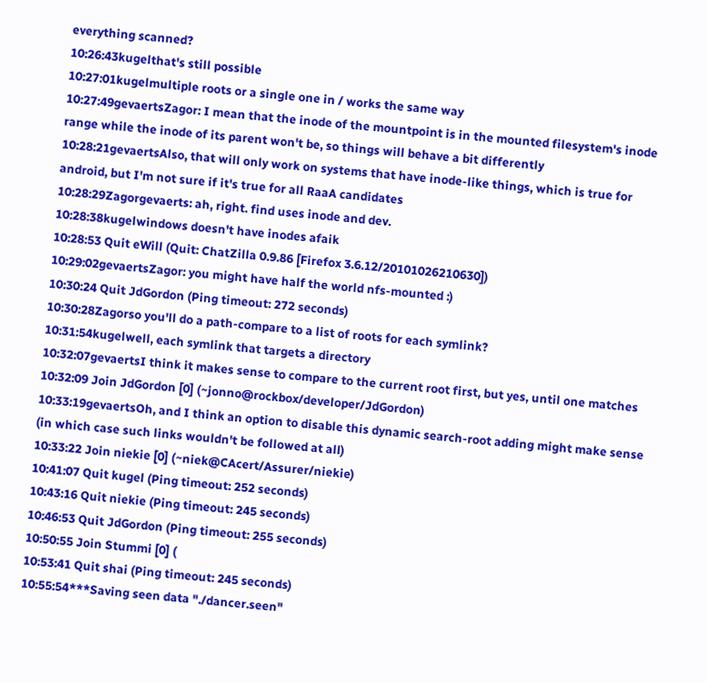everything scanned?
10:26:43kugelthat's still possible
10:27:01kugelmultiple roots or a single one in / works the same way
10:27:49gevaertsZagor: I mean that the inode of the mountpoint is in the mounted filesystem's inode range while the inode of its parent won't be, so things will behave a bit differently
10:28:21gevaertsAlso, that will only work on systems that have inode-like things, which is true for android, but I'm not sure if it's true for all RaaA candidates
10:28:29Zagorgevaerts: ah, right. find uses inode and dev.
10:28:38kugelwindows doesn't have inodes afaik
10:28:53 Quit eWill (Quit: ChatZilla 0.9.86 [Firefox 3.6.12/20101026210630])
10:29:02gevaertsZagor: you might have half the world nfs-mounted :)
10:30:24 Quit JdGordon (Ping timeout: 272 seconds)
10:30:28Zagorso you'll do a path-compare to a list of roots for each symlink?
10:31:54kugelwell, each symlink that targets a directory
10:32:07gevaertsI think it makes sense to compare to the current root first, but yes, until one matches
10:32:09 Join JdGordon [0] (~jonno@rockbox/developer/JdGordon)
10:33:19gevaertsOh, and I think an option to disable this dynamic search-root adding might make sense (in which case such links wouldn't be followed at all)
10:33:22 Join niekie [0] (~niek@CAcert/Assurer/niekie)
10:41:07 Quit kugel (Ping timeout: 252 seconds)
10:43:16 Quit niekie (Ping timeout: 245 seconds)
10:46:53 Quit JdGordon (Ping timeout: 255 seconds)
10:50:55 Join Stummi [0] (
10:53:41 Quit shai (Ping timeout: 245 seconds)
10:55:54***Saving seen data "./dancer.seen"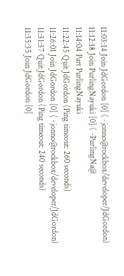11:03:14 Join JdGordon [0] (~jonno@rockbox/developer/JdGordon)
11:12:18 Join PurlingNayuki [0] (~PurlingNa@
11:14:04 Part PurlingNayuki
11:22:45 Quit JdGordon (Ping timeout: 260 seconds)
11:26:01 Join JdGordon [0] (~jonno@rockbox/developer/JdGordon)
11:31:37 Quit JdGordon (Ping timeout: 240 seconds)
11:35:35 Join JdGordon [0]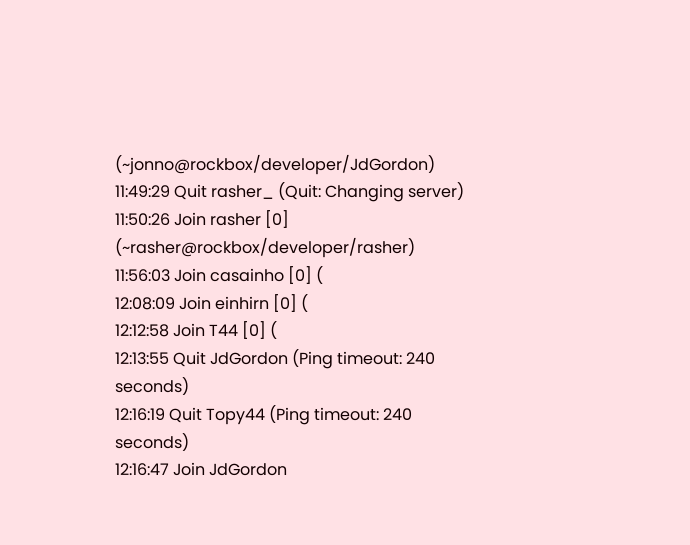(~jonno@rockbox/developer/JdGordon)
11:49:29 Quit rasher_ (Quit: Changing server)
11:50:26 Join rasher [0] (~rasher@rockbox/developer/rasher)
11:56:03 Join casainho [0] (
12:08:09 Join einhirn [0] (
12:12:58 Join T44 [0] (
12:13:55 Quit JdGordon (Ping timeout: 240 seconds)
12:16:19 Quit Topy44 (Ping timeout: 240 seconds)
12:16:47 Join JdGordon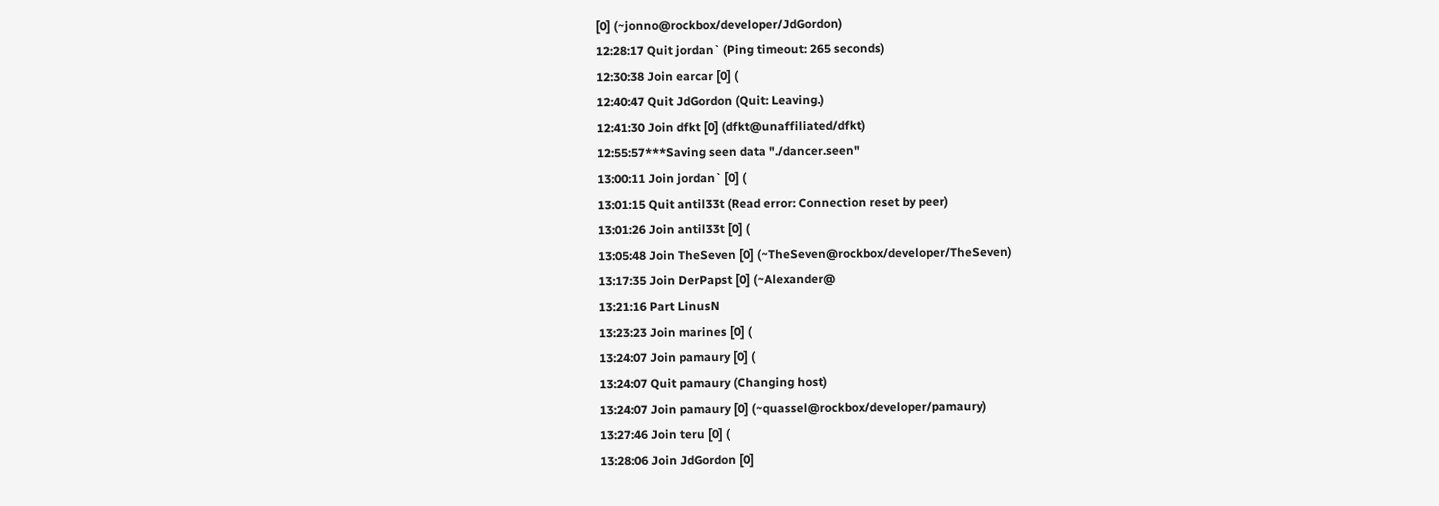[0] (~jonno@rockbox/developer/JdGordon)
12:28:17 Quit jordan` (Ping timeout: 265 seconds)
12:30:38 Join earcar [0] (
12:40:47 Quit JdGordon (Quit: Leaving.)
12:41:30 Join dfkt [0] (dfkt@unaffiliated/dfkt)
12:55:57***Saving seen data "./dancer.seen"
13:00:11 Join jordan` [0] (
13:01:15 Quit antil33t (Read error: Connection reset by peer)
13:01:26 Join antil33t [0] (
13:05:48 Join TheSeven [0] (~TheSeven@rockbox/developer/TheSeven)
13:17:35 Join DerPapst [0] (~Alexander@
13:21:16 Part LinusN
13:23:23 Join marines [0] (
13:24:07 Join pamaury [0] (
13:24:07 Quit pamaury (Changing host)
13:24:07 Join pamaury [0] (~quassel@rockbox/developer/pamaury)
13:27:46 Join teru [0] (
13:28:06 Join JdGordon [0]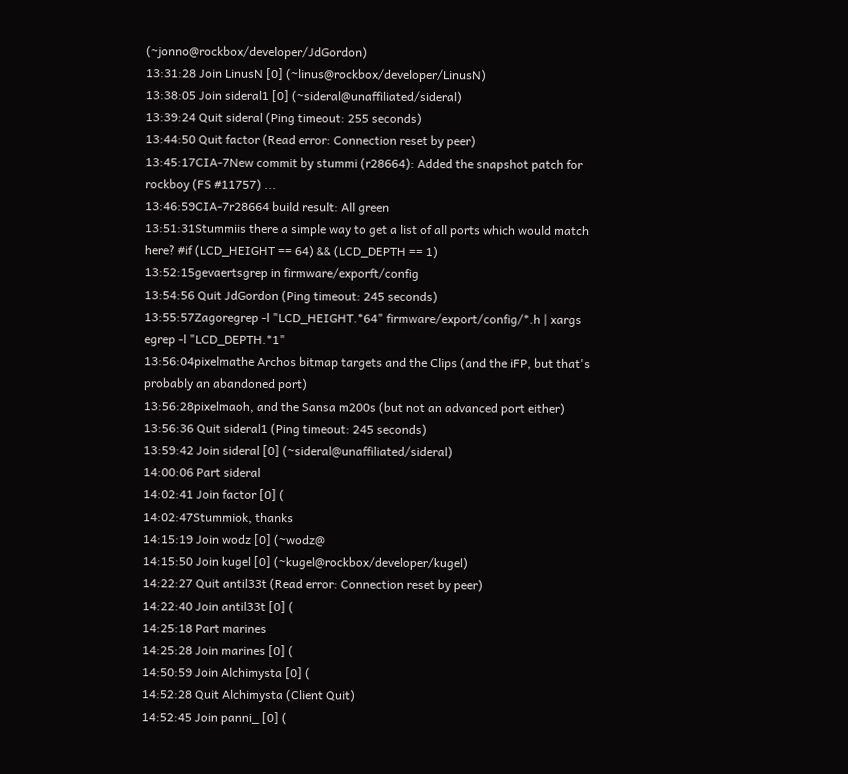(~jonno@rockbox/developer/JdGordon)
13:31:28 Join LinusN [0] (~linus@rockbox/developer/LinusN)
13:38:05 Join sideral1 [0] (~sideral@unaffiliated/sideral)
13:39:24 Quit sideral (Ping timeout: 255 seconds)
13:44:50 Quit factor (Read error: Connection reset by peer)
13:45:17CIA-7New commit by stummi (r28664): Added the snapshot patch for rockboy (FS #11757) ...
13:46:59CIA-7r28664 build result: All green
13:51:31Stummiis there a simple way to get a list of all ports which would match here? #if (LCD_HEIGHT == 64) && (LCD_DEPTH == 1)
13:52:15gevaertsgrep in firmware/exporft/config
13:54:56 Quit JdGordon (Ping timeout: 245 seconds)
13:55:57Zagoregrep -l "LCD_HEIGHT.*64" firmware/export/config/*.h | xargs egrep -l "LCD_DEPTH.*1"
13:56:04pixelmathe Archos bitmap targets and the Clips (and the iFP, but that's probably an abandoned port)
13:56:28pixelmaoh, and the Sansa m200s (but not an advanced port either)
13:56:36 Quit sideral1 (Ping timeout: 245 seconds)
13:59:42 Join sideral [0] (~sideral@unaffiliated/sideral)
14:00:06 Part sideral
14:02:41 Join factor [0] (
14:02:47Stummiok, thanks
14:15:19 Join wodz [0] (~wodz@
14:15:50 Join kugel [0] (~kugel@rockbox/developer/kugel)
14:22:27 Quit antil33t (Read error: Connection reset by peer)
14:22:40 Join antil33t [0] (
14:25:18 Part marines
14:25:28 Join marines [0] (
14:50:59 Join Alchimysta [0] (
14:52:28 Quit Alchimysta (Client Quit)
14:52:45 Join panni_ [0] (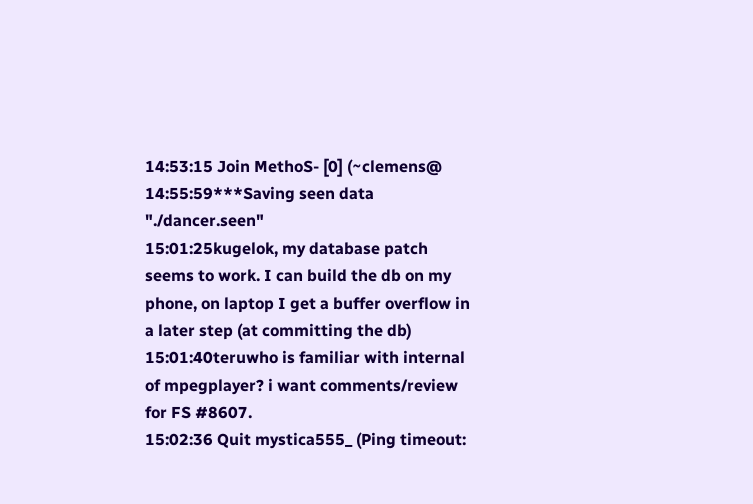14:53:15 Join MethoS- [0] (~clemens@
14:55:59***Saving seen data "./dancer.seen"
15:01:25kugelok, my database patch seems to work. I can build the db on my phone, on laptop I get a buffer overflow in a later step (at committing the db)
15:01:40teruwho is familiar with internal of mpegplayer? i want comments/review for FS #8607.
15:02:36 Quit mystica555_ (Ping timeout: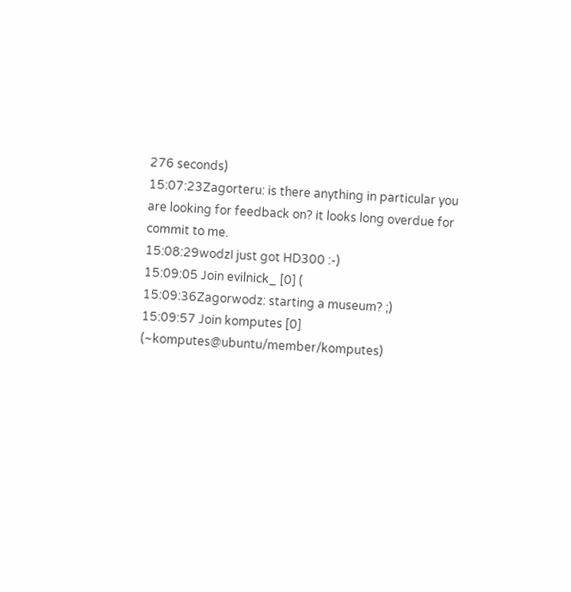276 seconds)
15:07:23Zagorteru: is there anything in particular you are looking for feedback on? it looks long overdue for commit to me.
15:08:29wodzI just got HD300 :-)
15:09:05 Join evilnick_ [0] (
15:09:36Zagorwodz: starting a museum? ;)
15:09:57 Join komputes [0] (~komputes@ubuntu/member/komputes)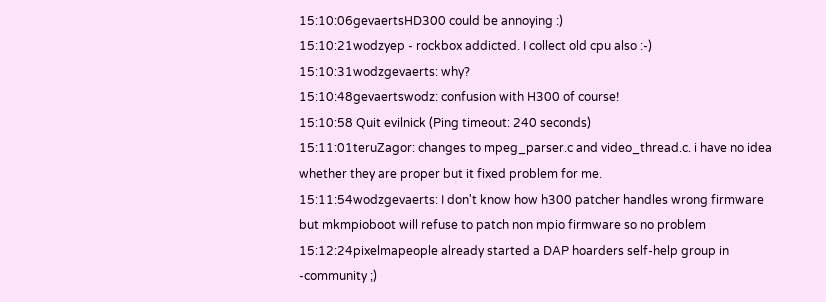15:10:06gevaertsHD300 could be annoying :)
15:10:21wodzyep - rockbox addicted. I collect old cpu also :-)
15:10:31wodzgevaerts: why?
15:10:48gevaertswodz: confusion with H300 of course!
15:10:58 Quit evilnick (Ping timeout: 240 seconds)
15:11:01teruZagor: changes to mpeg_parser.c and video_thread.c. i have no idea whether they are proper but it fixed problem for me.
15:11:54wodzgevaerts: I don't know how h300 patcher handles wrong firmware but mkmpioboot will refuse to patch non mpio firmware so no problem
15:12:24pixelmapeople already started a DAP hoarders self-help group in -community ;)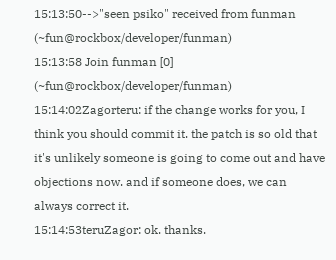15:13:50-->"seen psiko" received from funman (~fun@rockbox/developer/funman)
15:13:58 Join funman [0] (~fun@rockbox/developer/funman)
15:14:02Zagorteru: if the change works for you, I think you should commit it. the patch is so old that it's unlikely someone is going to come out and have objections now. and if someone does, we can always correct it.
15:14:53teruZagor: ok. thanks.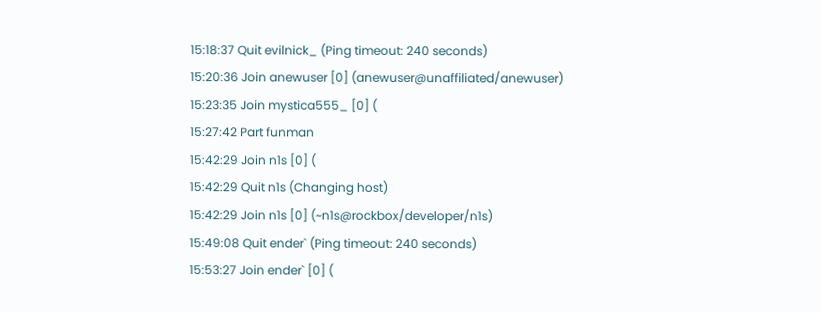15:18:37 Quit evilnick_ (Ping timeout: 240 seconds)
15:20:36 Join anewuser [0] (anewuser@unaffiliated/anewuser)
15:23:35 Join mystica555_ [0] (
15:27:42 Part funman
15:42:29 Join n1s [0] (
15:42:29 Quit n1s (Changing host)
15:42:29 Join n1s [0] (~n1s@rockbox/developer/n1s)
15:49:08 Quit ender` (Ping timeout: 240 seconds)
15:53:27 Join ender` [0] (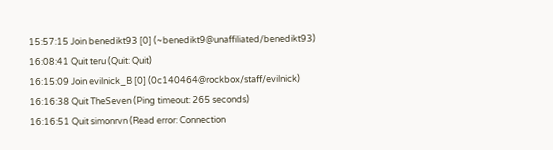15:57:15 Join benedikt93 [0] (~benedikt9@unaffiliated/benedikt93)
16:08:41 Quit teru (Quit: Quit)
16:15:09 Join evilnick_B [0] (0c140464@rockbox/staff/evilnick)
16:16:38 Quit TheSeven (Ping timeout: 265 seconds)
16:16:51 Quit simonrvn (Read error: Connection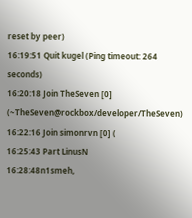reset by peer)
16:19:51 Quit kugel (Ping timeout: 264 seconds)
16:20:18 Join TheSeven [0] (~TheSeven@rockbox/developer/TheSeven)
16:22:16 Join simonrvn [0] (
16:25:43 Part LinusN
16:28:48n1smeh,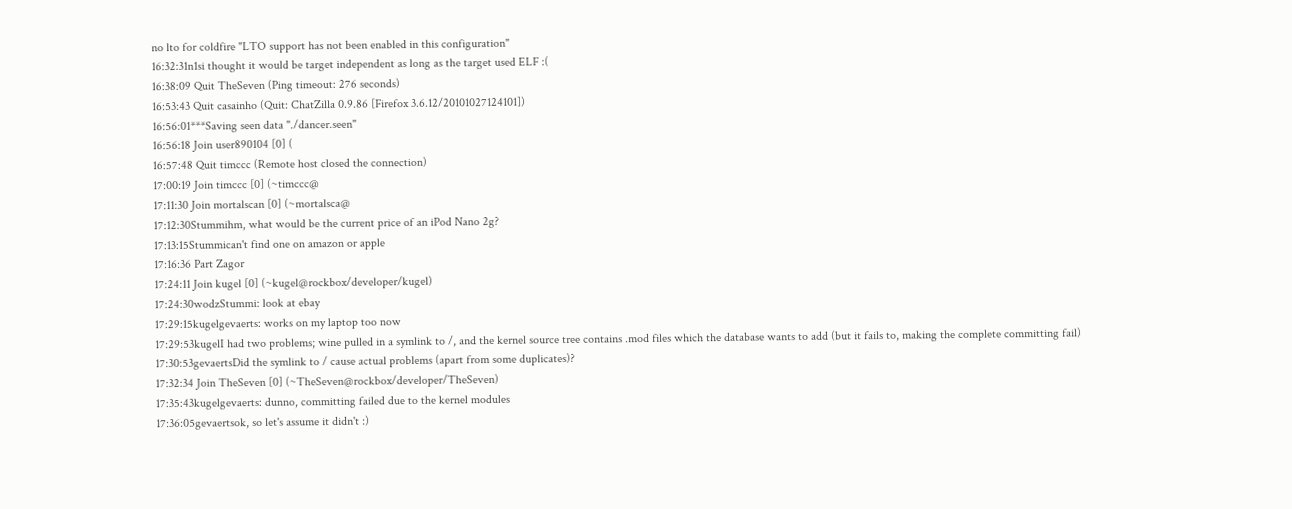no lto for coldfire "LTO support has not been enabled in this configuration"
16:32:31n1si thought it would be target independent as long as the target used ELF :(
16:38:09 Quit TheSeven (Ping timeout: 276 seconds)
16:53:43 Quit casainho (Quit: ChatZilla 0.9.86 [Firefox 3.6.12/20101027124101])
16:56:01***Saving seen data "./dancer.seen"
16:56:18 Join user890104 [0] (
16:57:48 Quit timccc (Remote host closed the connection)
17:00:19 Join timccc [0] (~timccc@
17:11:30 Join mortalscan [0] (~mortalsca@
17:12:30Stummihm, what would be the current price of an iPod Nano 2g?
17:13:15Stummican't find one on amazon or apple
17:16:36 Part Zagor
17:24:11 Join kugel [0] (~kugel@rockbox/developer/kugel)
17:24:30wodzStummi: look at ebay
17:29:15kugelgevaerts: works on my laptop too now
17:29:53kugelI had two problems; wine pulled in a symlink to /, and the kernel source tree contains .mod files which the database wants to add (but it fails to, making the complete committing fail)
17:30:53gevaertsDid the symlink to / cause actual problems (apart from some duplicates)?
17:32:34 Join TheSeven [0] (~TheSeven@rockbox/developer/TheSeven)
17:35:43kugelgevaerts: dunno, committing failed due to the kernel modules
17:36:05gevaertsok, so let's assume it didn't :)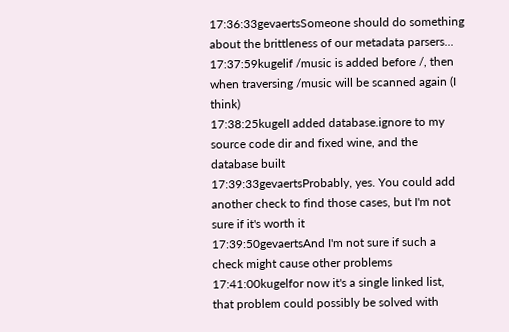17:36:33gevaertsSomeone should do something about the brittleness of our metadata parsers...
17:37:59kugelif /music is added before /, then when traversing /music will be scanned again (I think)
17:38:25kugelI added database.ignore to my source code dir and fixed wine, and the database built
17:39:33gevaertsProbably, yes. You could add another check to find those cases, but I'm not sure if it's worth it
17:39:50gevaertsAnd I'm not sure if such a check might cause other problems
17:41:00kugelfor now it's a single linked list, that problem could possibly be solved with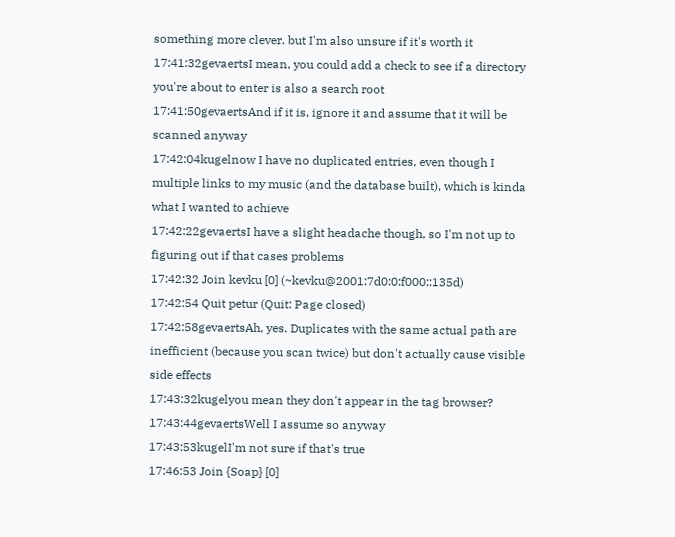something more clever. but I'm also unsure if it's worth it
17:41:32gevaertsI mean, you could add a check to see if a directory you're about to enter is also a search root
17:41:50gevaertsAnd if it is, ignore it and assume that it will be scanned anyway
17:42:04kugelnow I have no duplicated entries, even though I multiple links to my music (and the database built), which is kinda what I wanted to achieve
17:42:22gevaertsI have a slight headache though, so I'm not up to figuring out if that cases problems
17:42:32 Join kevku [0] (~kevku@2001:7d0:0:f000::135d)
17:42:54 Quit petur (Quit: Page closed)
17:42:58gevaertsAh, yes. Duplicates with the same actual path are inefficient (because you scan twice) but don't actually cause visible side effects
17:43:32kugelyou mean they don't appear in the tag browser?
17:43:44gevaertsWell I assume so anyway
17:43:53kugelI'm not sure if that's true
17:46:53 Join {Soap} [0]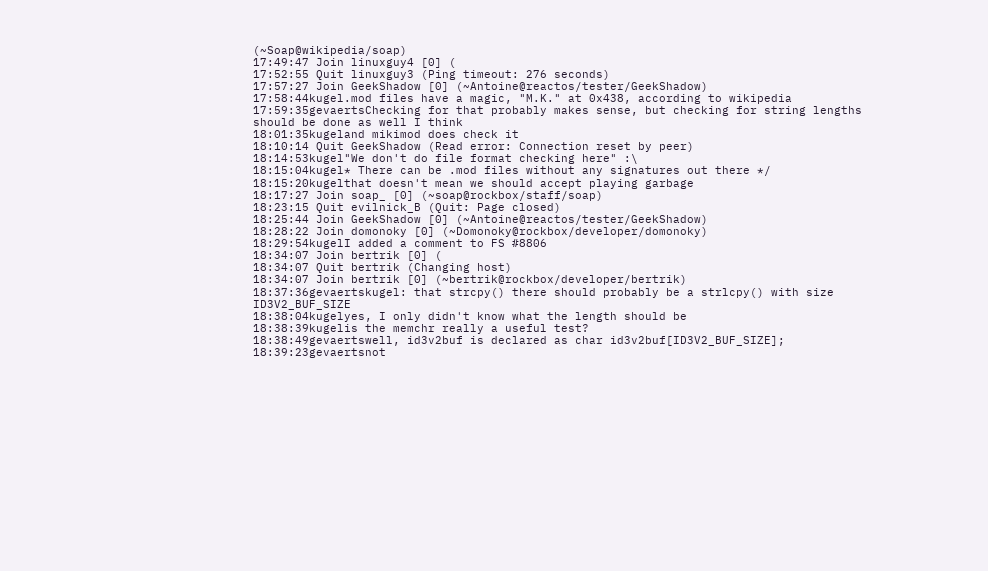(~Soap@wikipedia/soap)
17:49:47 Join linuxguy4 [0] (
17:52:55 Quit linuxguy3 (Ping timeout: 276 seconds)
17:57:27 Join GeekShadow [0] (~Antoine@reactos/tester/GeekShadow)
17:58:44kugel.mod files have a magic, "M.K." at 0x438, according to wikipedia
17:59:35gevaertsChecking for that probably makes sense, but checking for string lengths should be done as well I think
18:01:35kugeland mikimod does check it
18:10:14 Quit GeekShadow (Read error: Connection reset by peer)
18:14:53kugel"We don't do file format checking here" :\
18:15:04kugel* There can be .mod files without any signatures out there */
18:15:20kugelthat doesn't mean we should accept playing garbage
18:17:27 Join soap_ [0] (~soap@rockbox/staff/soap)
18:23:15 Quit evilnick_B (Quit: Page closed)
18:25:44 Join GeekShadow [0] (~Antoine@reactos/tester/GeekShadow)
18:28:22 Join domonoky [0] (~Domonoky@rockbox/developer/domonoky)
18:29:54kugelI added a comment to FS #8806
18:34:07 Join bertrik [0] (
18:34:07 Quit bertrik (Changing host)
18:34:07 Join bertrik [0] (~bertrik@rockbox/developer/bertrik)
18:37:36gevaertskugel: that strcpy() there should probably be a strlcpy() with size ID3V2_BUF_SIZE
18:38:04kugelyes, I only didn't know what the length should be
18:38:39kugelis the memchr really a useful test?
18:38:49gevaertswell, id3v2buf is declared as char id3v2buf[ID3V2_BUF_SIZE];
18:39:23gevaertsnot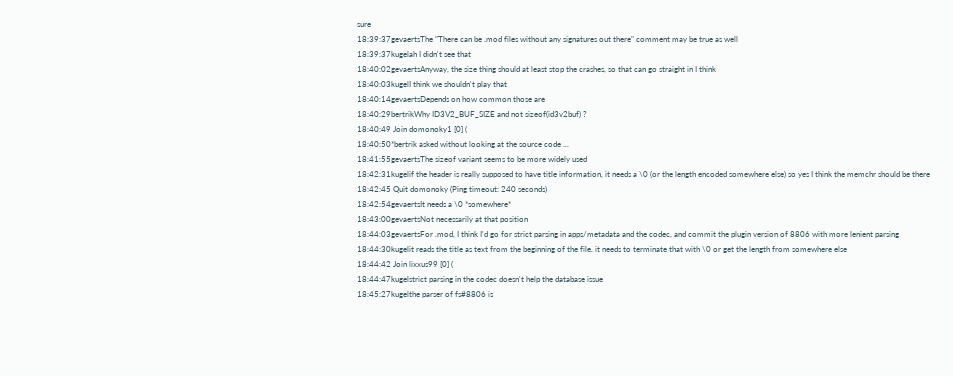sure
18:39:37gevaertsThe "There can be .mod files without any signatures out there" comment may be true as well
18:39:37kugelah I didn't see that
18:40:02gevaertsAnyway, the size thing should at least stop the crashes, so that can go straight in I think
18:40:03kugelI think we shouldn't play that
18:40:14gevaertsDepends on how common those are
18:40:29bertrikWhy ID3V2_BUF_SIZE and not sizeof(id3v2buf) ?
18:40:49 Join domonoky1 [0] (
18:40:50*bertrik asked without looking at the source code ...
18:41:55gevaertsThe sizeof variant seems to be more widely used
18:42:31kugelif the header is really supposed to have title information, it needs a \0 (or the length encoded somewhere else) so yes I think the memchr should be there
18:42:45 Quit domonoky (Ping timeout: 240 seconds)
18:42:54gevaertsIt needs a \0 *somewhere*
18:43:00gevaertsNot necessarily at that position
18:44:03gevaertsFor .mod, I think I'd go for strict parsing in apps/metadata and the codec, and commit the plugin version of 8806 with more lenient parsing
18:44:30kugelit reads the title as text from the beginning of the file. it needs to terminate that with \0 or get the length from somewhere else
18:44:42 Join lixxus99 [0] (
18:44:47kugelstrict parsing in the codec doesn't help the database issue
18:45:27kugelthe parser of fs#8806 is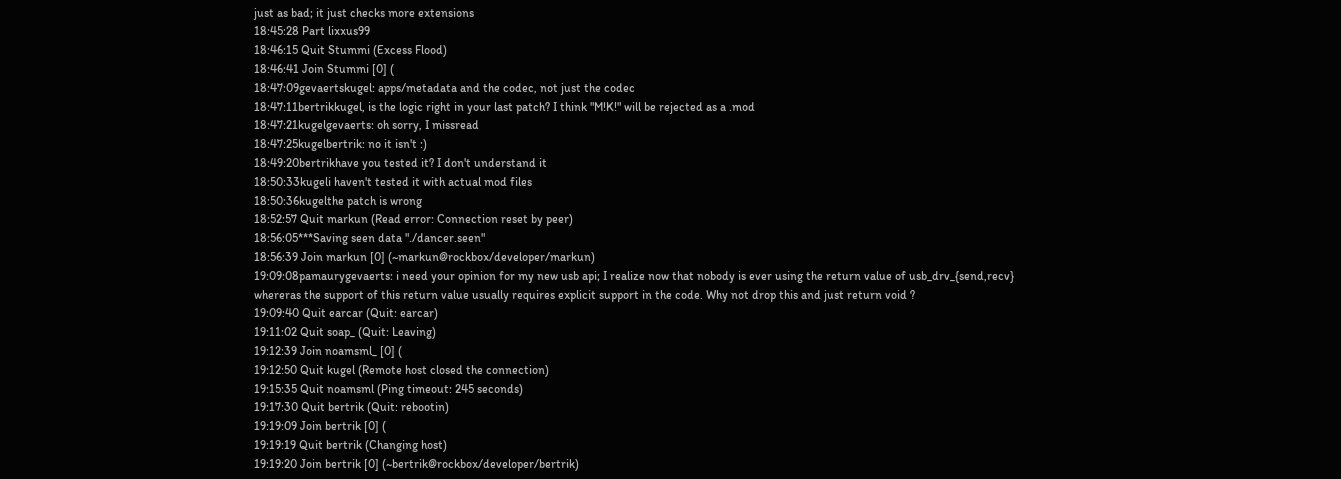just as bad; it just checks more extensions
18:45:28 Part lixxus99
18:46:15 Quit Stummi (Excess Flood)
18:46:41 Join Stummi [0] (
18:47:09gevaertskugel: apps/metadata and the codec, not just the codec
18:47:11bertrikkugel, is the logic right in your last patch? I think "M!K!" will be rejected as a .mod
18:47:21kugelgevaerts: oh sorry, I missread
18:47:25kugelbertrik: no it isn't :)
18:49:20bertrikhave you tested it? I don't understand it
18:50:33kugeli haven't tested it with actual mod files
18:50:36kugelthe patch is wrong
18:52:57 Quit markun (Read error: Connection reset by peer)
18:56:05***Saving seen data "./dancer.seen"
18:56:39 Join markun [0] (~markun@rockbox/developer/markun)
19:09:08pamaurygevaerts: i need your opinion for my new usb api; I realize now that nobody is ever using the return value of usb_drv_{send,recv} whereras the support of this return value usually requires explicit support in the code. Why not drop this and just return void ?
19:09:40 Quit earcar (Quit: earcar)
19:11:02 Quit soap_ (Quit: Leaving)
19:12:39 Join noamsml_ [0] (
19:12:50 Quit kugel (Remote host closed the connection)
19:15:35 Quit noamsml (Ping timeout: 245 seconds)
19:17:30 Quit bertrik (Quit: rebootin)
19:19:09 Join bertrik [0] (
19:19:19 Quit bertrik (Changing host)
19:19:20 Join bertrik [0] (~bertrik@rockbox/developer/bertrik)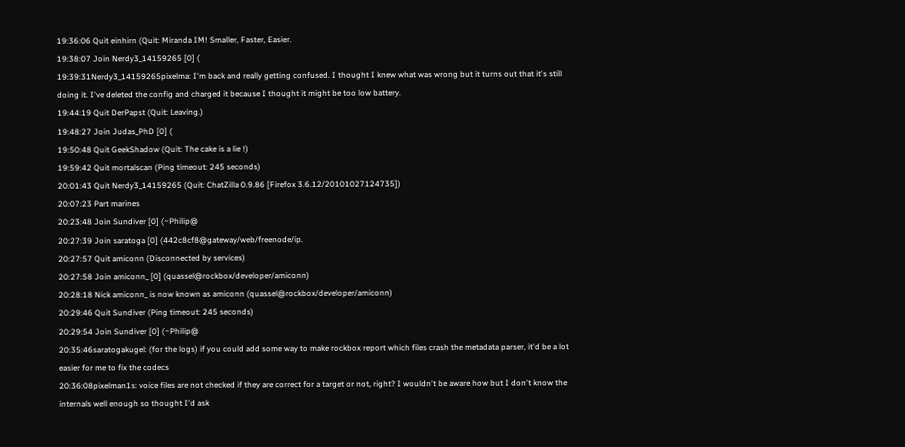19:36:06 Quit einhirn (Quit: Miranda IM! Smaller, Faster, Easier.
19:38:07 Join Nerdy3_14159265 [0] (
19:39:31Nerdy3_14159265pixelma: I'm back and really getting confused. I thought I knew what was wrong but it turns out that it's still doing it. I've deleted the config and charged it because I thought it might be too low battery.
19:44:19 Quit DerPapst (Quit: Leaving.)
19:48:27 Join Judas_PhD [0] (
19:50:48 Quit GeekShadow (Quit: The cake is a lie !)
19:59:42 Quit mortalscan (Ping timeout: 245 seconds)
20:01:43 Quit Nerdy3_14159265 (Quit: ChatZilla 0.9.86 [Firefox 3.6.12/20101027124735])
20:07:23 Part marines
20:23:48 Join Sundiver [0] (~Philip@
20:27:39 Join saratoga [0] (442c8cf8@gateway/web/freenode/ip.
20:27:57 Quit amiconn (Disconnected by services)
20:27:58 Join amiconn_ [0] (quassel@rockbox/developer/amiconn)
20:28:18 Nick amiconn_ is now known as amiconn (quassel@rockbox/developer/amiconn)
20:29:46 Quit Sundiver (Ping timeout: 245 seconds)
20:29:54 Join Sundiver [0] (~Philip@
20:35:46saratogakugel: (for the logs) if you could add some way to make rockbox report which files crash the metadata parser, it'd be a lot easier for me to fix the codecs
20:36:08pixelman1s: voice files are not checked if they are correct for a target or not, right? I wouldn't be aware how but I don't know the internals well enough so thought I'd ask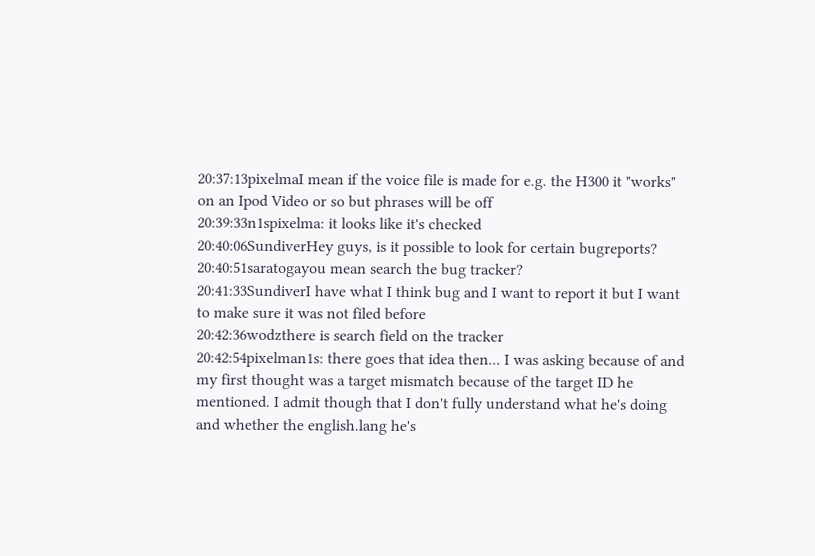20:37:13pixelmaI mean if the voice file is made for e.g. the H300 it "works" on an Ipod Video or so but phrases will be off
20:39:33n1spixelma: it looks like it's checked
20:40:06SundiverHey guys, is it possible to look for certain bugreports?
20:40:51saratogayou mean search the bug tracker?
20:41:33SundiverI have what I think bug and I want to report it but I want to make sure it was not filed before
20:42:36wodzthere is search field on the tracker
20:42:54pixelman1s: there goes that idea then... I was asking because of and my first thought was a target mismatch because of the target ID he mentioned. I admit though that I don't fully understand what he's doing and whether the english.lang he's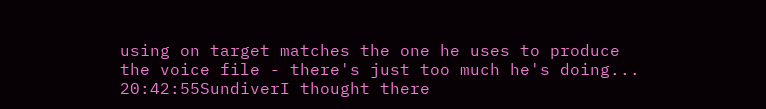using on target matches the one he uses to produce the voice file - there's just too much he's doing...
20:42:55SundiverI thought there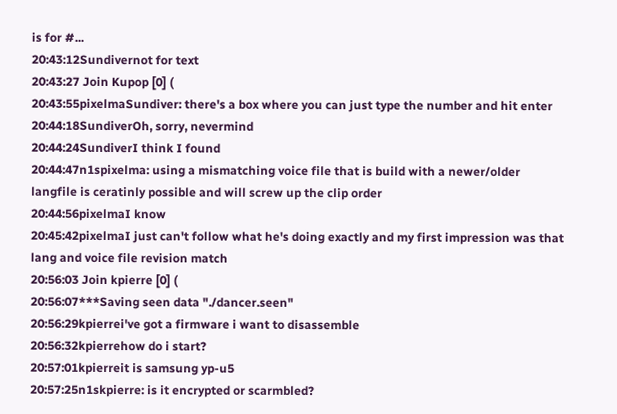is for #...
20:43:12Sundivernot for text
20:43:27 Join Kupop [0] (
20:43:55pixelmaSundiver: there's a box where you can just type the number and hit enter
20:44:18SundiverOh, sorry, nevermind
20:44:24SundiverI think I found
20:44:47n1spixelma: using a mismatching voice file that is build with a newer/older langfile is ceratinly possible and will screw up the clip order
20:44:56pixelmaI know
20:45:42pixelmaI just can't follow what he's doing exactly and my first impression was that lang and voice file revision match
20:56:03 Join kpierre [0] (
20:56:07***Saving seen data "./dancer.seen"
20:56:29kpierrei've got a firmware i want to disassemble
20:56:32kpierrehow do i start?
20:57:01kpierreit is samsung yp-u5
20:57:25n1skpierre: is it encrypted or scarmbled?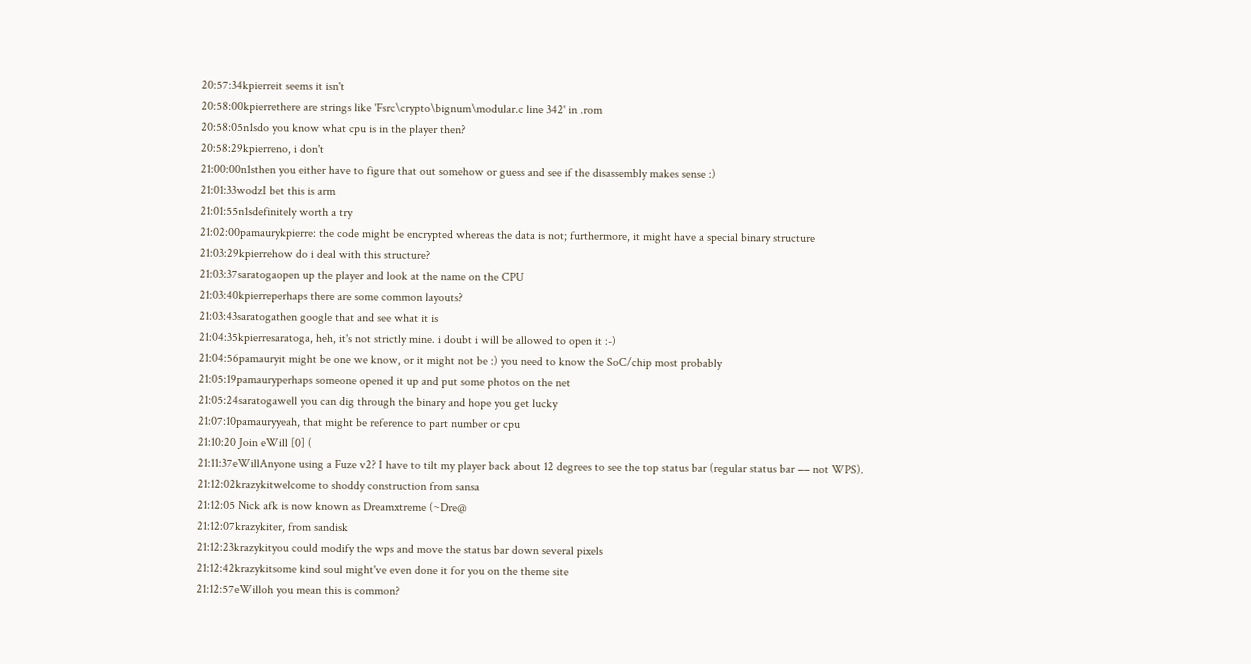20:57:34kpierreit seems it isn't
20:58:00kpierrethere are strings like 'Fsrc\crypto\bignum\modular.c line 342' in .rom
20:58:05n1sdo you know what cpu is in the player then?
20:58:29kpierreno, i don't
21:00:00n1sthen you either have to figure that out somehow or guess and see if the disassembly makes sense :)
21:01:33wodzI bet this is arm
21:01:55n1sdefinitely worth a try
21:02:00pamaurykpierre: the code might be encrypted whereas the data is not; furthermore, it might have a special binary structure
21:03:29kpierrehow do i deal with this structure?
21:03:37saratogaopen up the player and look at the name on the CPU
21:03:40kpierreperhaps there are some common layouts?
21:03:43saratogathen google that and see what it is
21:04:35kpierresaratoga, heh, it's not strictly mine. i doubt i will be allowed to open it :-)
21:04:56pamauryit might be one we know, or it might not be :) you need to know the SoC/chip most probably
21:05:19pamauryperhaps someone opened it up and put some photos on the net
21:05:24saratogawell you can dig through the binary and hope you get lucky
21:07:10pamauryyeah, that might be reference to part number or cpu
21:10:20 Join eWill [0] (
21:11:37eWillAnyone using a Fuze v2? I have to tilt my player back about 12 degrees to see the top status bar (regular status bar −− not WPS).
21:12:02krazykitwelcome to shoddy construction from sansa
21:12:05 Nick afk is now known as Dreamxtreme (~Dre@
21:12:07krazykiter, from sandisk
21:12:23krazykityou could modify the wps and move the status bar down several pixels
21:12:42krazykitsome kind soul might've even done it for you on the theme site
21:12:57eWilloh you mean this is common?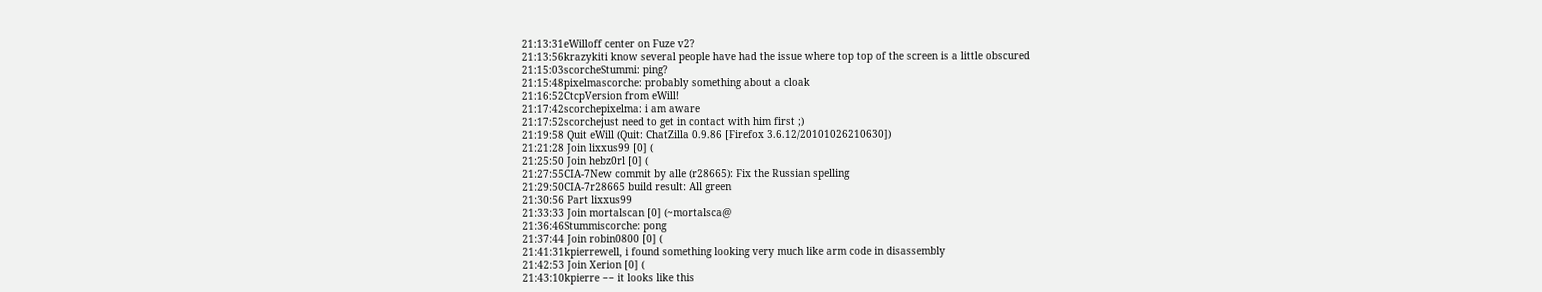21:13:31eWilloff center on Fuze v2?
21:13:56krazykiti know several people have had the issue where top top of the screen is a little obscured
21:15:03scorcheStummi: ping?
21:15:48pixelmascorche: probably something about a cloak
21:16:52CtcpVersion from eWill!
21:17:42scorchepixelma: i am aware
21:17:52scorchejust need to get in contact with him first ;)
21:19:58 Quit eWill (Quit: ChatZilla 0.9.86 [Firefox 3.6.12/20101026210630])
21:21:28 Join lixxus99 [0] (
21:25:50 Join hebz0rl [0] (
21:27:55CIA-7New commit by alle (r28665): Fix the Russian spelling
21:29:50CIA-7r28665 build result: All green
21:30:56 Part lixxus99
21:33:33 Join mortalscan [0] (~mortalsca@
21:36:46Stummiscorche: pong
21:37:44 Join robin0800 [0] (
21:41:31kpierrewell, i found something looking very much like arm code in disassembly
21:42:53 Join Xerion [0] (
21:43:10kpierre −− it looks like this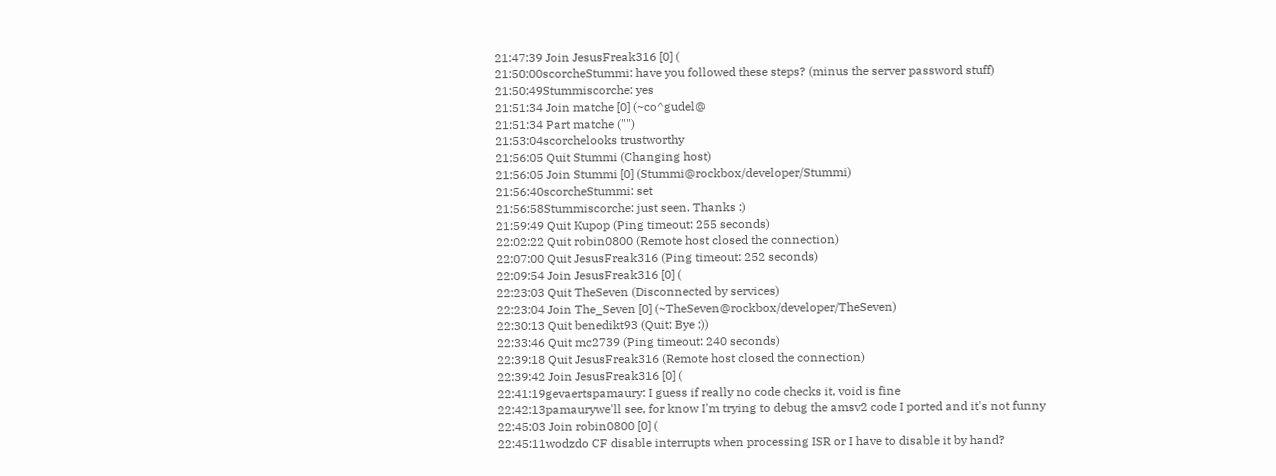21:47:39 Join JesusFreak316 [0] (
21:50:00scorcheStummi: have you followed these steps? (minus the server password stuff)
21:50:49Stummiscorche: yes
21:51:34 Join matche [0] (~co^gudel@
21:51:34 Part matche ("")
21:53:04scorchelooks trustworthy
21:56:05 Quit Stummi (Changing host)
21:56:05 Join Stummi [0] (Stummi@rockbox/developer/Stummi)
21:56:40scorcheStummi: set
21:56:58Stummiscorche: just seen. Thanks :)
21:59:49 Quit Kupop (Ping timeout: 255 seconds)
22:02:22 Quit robin0800 (Remote host closed the connection)
22:07:00 Quit JesusFreak316 (Ping timeout: 252 seconds)
22:09:54 Join JesusFreak316 [0] (
22:23:03 Quit TheSeven (Disconnected by services)
22:23:04 Join The_Seven [0] (~TheSeven@rockbox/developer/TheSeven)
22:30:13 Quit benedikt93 (Quit: Bye ;))
22:33:46 Quit mc2739 (Ping timeout: 240 seconds)
22:39:18 Quit JesusFreak316 (Remote host closed the connection)
22:39:42 Join JesusFreak316 [0] (
22:41:19gevaertspamaury: I guess if really no code checks it, void is fine
22:42:13pamaurywe'll see, for know I'm trying to debug the amsv2 code I ported and it's not funny
22:45:03 Join robin0800 [0] (
22:45:11wodzdo CF disable interrupts when processing ISR or I have to disable it by hand?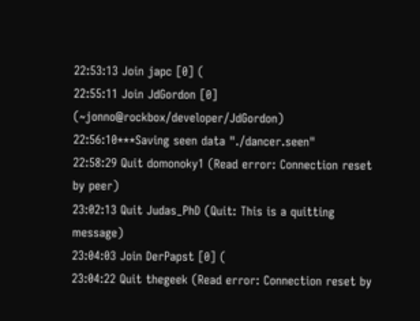22:53:13 Join japc [0] (
22:55:11 Join JdGordon [0] (~jonno@rockbox/developer/JdGordon)
22:56:10***Saving seen data "./dancer.seen"
22:58:29 Quit domonoky1 (Read error: Connection reset by peer)
23:02:13 Quit Judas_PhD (Quit: This is a quitting message)
23:04:03 Join DerPapst [0] (
23:04:22 Quit thegeek (Read error: Connection reset by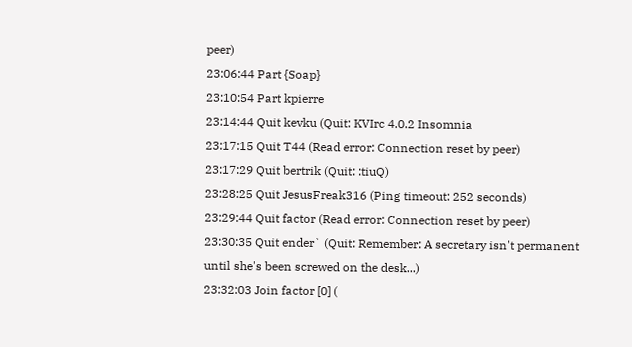peer)
23:06:44 Part {Soap}
23:10:54 Part kpierre
23:14:44 Quit kevku (Quit: KVIrc 4.0.2 Insomnia
23:17:15 Quit T44 (Read error: Connection reset by peer)
23:17:29 Quit bertrik (Quit: :tiuQ)
23:28:25 Quit JesusFreak316 (Ping timeout: 252 seconds)
23:29:44 Quit factor (Read error: Connection reset by peer)
23:30:35 Quit ender` (Quit: Remember: A secretary isn't permanent until she's been screwed on the desk...)
23:32:03 Join factor [0] (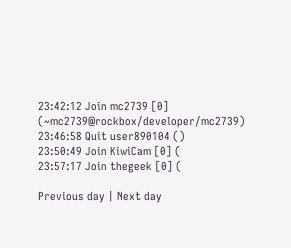23:42:12 Join mc2739 [0] (~mc2739@rockbox/developer/mc2739)
23:46:58 Quit user890104 ()
23:50:49 Join KiwiCam [0] (
23:57:17 Join thegeek [0] (

Previous day | Next day